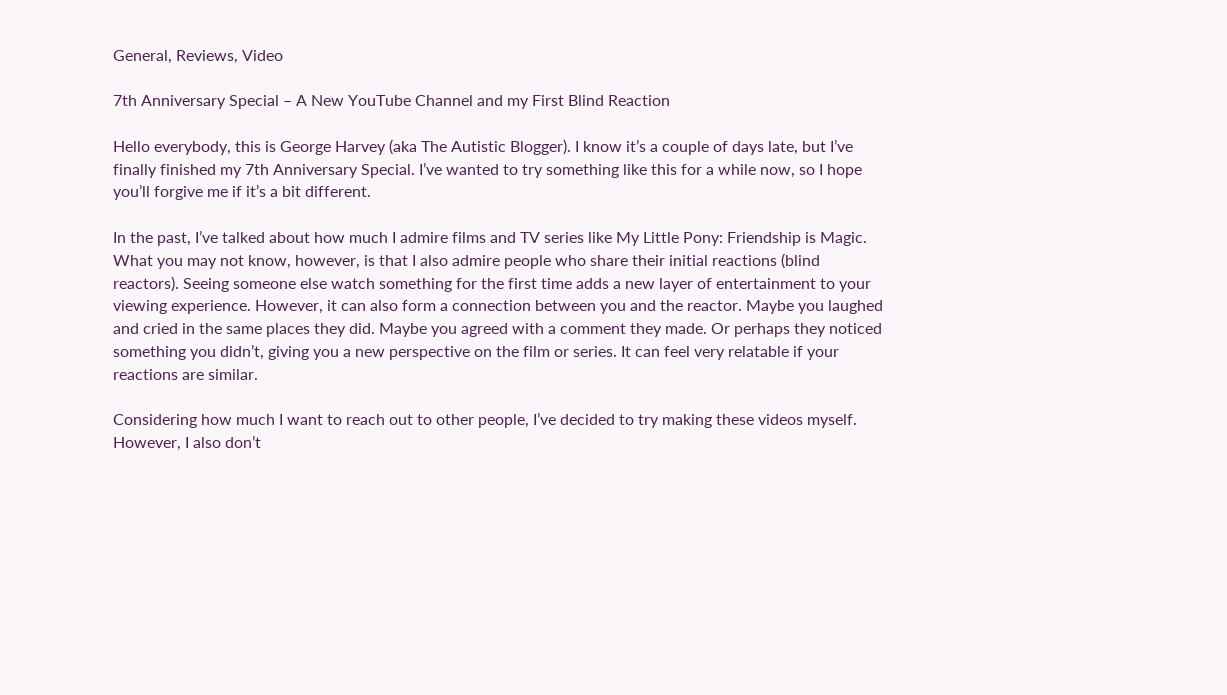General, Reviews, Video

7th Anniversary Special – A New YouTube Channel and my First Blind Reaction

Hello everybody, this is George Harvey (aka The Autistic Blogger). I know it’s a couple of days late, but I’ve finally finished my 7th Anniversary Special. I’ve wanted to try something like this for a while now, so I hope you’ll forgive me if it’s a bit different.

In the past, I’ve talked about how much I admire films and TV series like My Little Pony: Friendship is Magic. What you may not know, however, is that I also admire people who share their initial reactions (blind reactors). Seeing someone else watch something for the first time adds a new layer of entertainment to your viewing experience. However, it can also form a connection between you and the reactor. Maybe you laughed and cried in the same places they did. Maybe you agreed with a comment they made. Or perhaps they noticed something you didn’t, giving you a new perspective on the film or series. It can feel very relatable if your reactions are similar.

Considering how much I want to reach out to other people, I’ve decided to try making these videos myself. However, I also don’t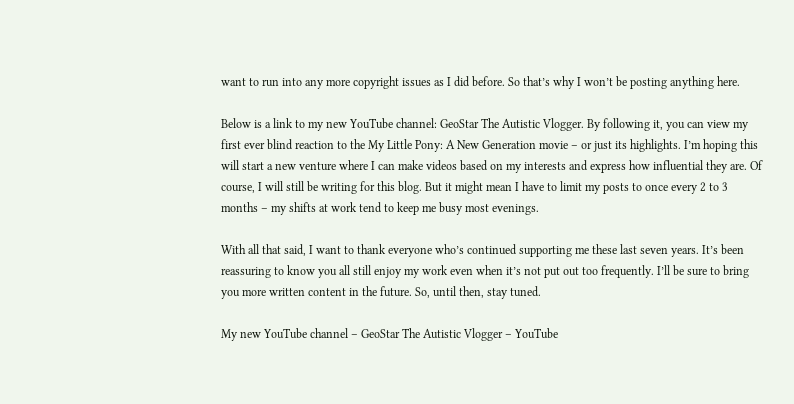want to run into any more copyright issues as I did before. So that’s why I won’t be posting anything here.

Below is a link to my new YouTube channel: GeoStar The Autistic Vlogger. By following it, you can view my first ever blind reaction to the My Little Pony: A New Generation movie – or just its highlights. I’m hoping this will start a new venture where I can make videos based on my interests and express how influential they are. Of course, I will still be writing for this blog. But it might mean I have to limit my posts to once every 2 to 3 months – my shifts at work tend to keep me busy most evenings.

With all that said, I want to thank everyone who’s continued supporting me these last seven years. It’s been reassuring to know you all still enjoy my work even when it’s not put out too frequently. I’ll be sure to bring you more written content in the future. So, until then, stay tuned.

My new YouTube channel – GeoStar The Autistic Vlogger – YouTube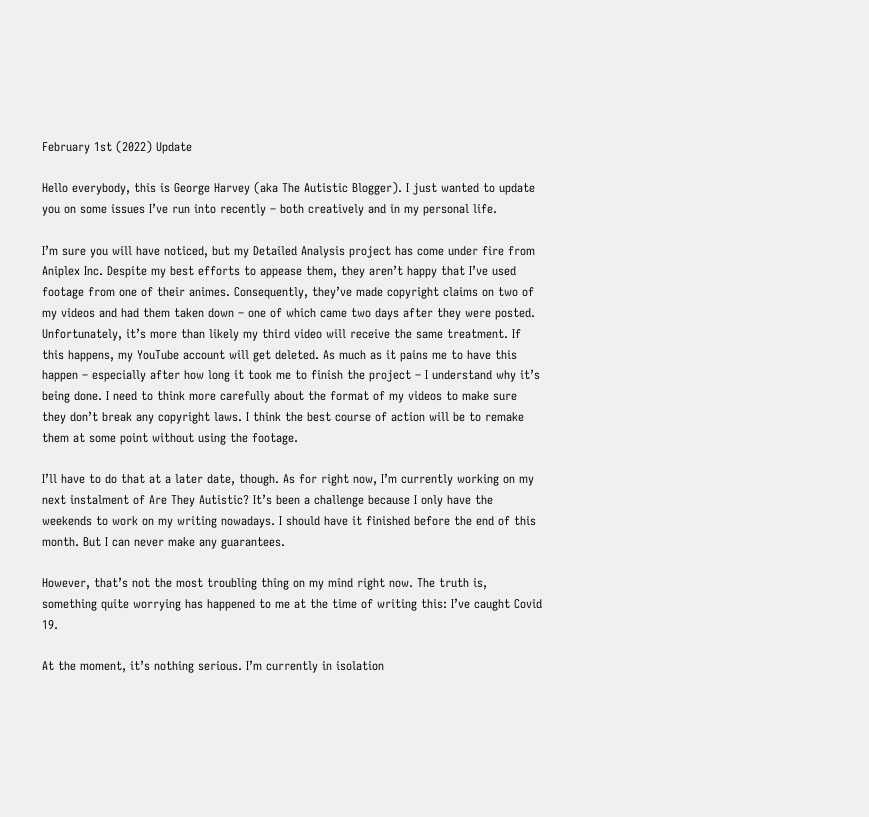February 1st (2022) Update

Hello everybody, this is George Harvey (aka The Autistic Blogger). I just wanted to update you on some issues I’ve run into recently – both creatively and in my personal life.

I’m sure you will have noticed, but my Detailed Analysis project has come under fire from Aniplex Inc. Despite my best efforts to appease them, they aren’t happy that I’ve used footage from one of their animes. Consequently, they’ve made copyright claims on two of my videos and had them taken down – one of which came two days after they were posted. Unfortunately, it’s more than likely my third video will receive the same treatment. If this happens, my YouTube account will get deleted. As much as it pains me to have this happen – especially after how long it took me to finish the project – I understand why it’s being done. I need to think more carefully about the format of my videos to make sure they don’t break any copyright laws. I think the best course of action will be to remake them at some point without using the footage.

I’ll have to do that at a later date, though. As for right now, I’m currently working on my next instalment of Are They Autistic? It’s been a challenge because I only have the weekends to work on my writing nowadays. I should have it finished before the end of this month. But I can never make any guarantees.

However, that’s not the most troubling thing on my mind right now. The truth is, something quite worrying has happened to me at the time of writing this: I’ve caught Covid 19.

At the moment, it’s nothing serious. I’m currently in isolation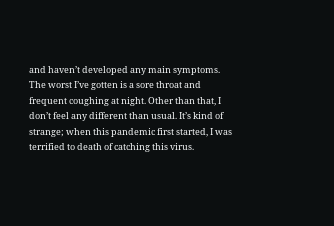and haven’t developed any main symptoms. The worst I’ve gotten is a sore throat and frequent coughing at night. Other than that, I don’t feel any different than usual. It’s kind of strange; when this pandemic first started, I was terrified to death of catching this virus.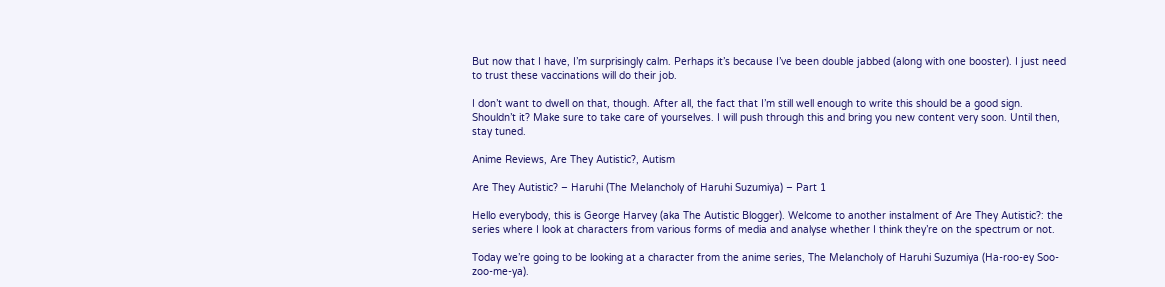But now that I have, I’m surprisingly calm. Perhaps it’s because I’ve been double jabbed (along with one booster). I just need to trust these vaccinations will do their job.

I don’t want to dwell on that, though. After all, the fact that I’m still well enough to write this should be a good sign. Shouldn’t it? Make sure to take care of yourselves. I will push through this and bring you new content very soon. Until then, stay tuned.

Anime Reviews, Are They Autistic?, Autism

Are They Autistic? – Haruhi (The Melancholy of Haruhi Suzumiya) – Part 1

Hello everybody, this is George Harvey (aka The Autistic Blogger). Welcome to another instalment of Are They Autistic?: the series where I look at characters from various forms of media and analyse whether I think they’re on the spectrum or not.

Today we’re going to be looking at a character from the anime series, The Melancholy of Haruhi Suzumiya (Ha-roo-ey Soo-zoo-me-ya).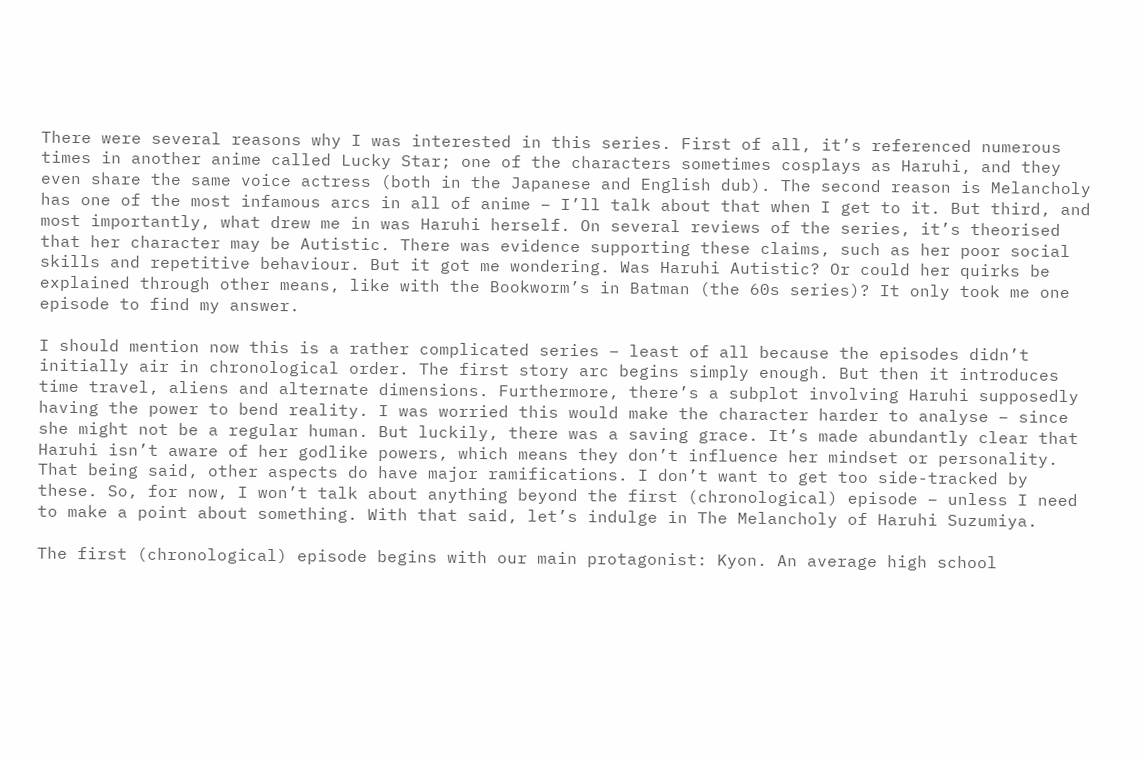There were several reasons why I was interested in this series. First of all, it’s referenced numerous times in another anime called Lucky Star; one of the characters sometimes cosplays as Haruhi, and they even share the same voice actress (both in the Japanese and English dub). The second reason is Melancholy has one of the most infamous arcs in all of anime – I’ll talk about that when I get to it. But third, and most importantly, what drew me in was Haruhi herself. On several reviews of the series, it’s theorised that her character may be Autistic. There was evidence supporting these claims, such as her poor social skills and repetitive behaviour. But it got me wondering. Was Haruhi Autistic? Or could her quirks be explained through other means, like with the Bookworm’s in Batman (the 60s series)? It only took me one episode to find my answer.

I should mention now this is a rather complicated series – least of all because the episodes didn’t initially air in chronological order. The first story arc begins simply enough. But then it introduces time travel, aliens and alternate dimensions. Furthermore, there’s a subplot involving Haruhi supposedly having the power to bend reality. I was worried this would make the character harder to analyse – since she might not be a regular human. But luckily, there was a saving grace. It’s made abundantly clear that Haruhi isn’t aware of her godlike powers, which means they don’t influence her mindset or personality. That being said, other aspects do have major ramifications. I don’t want to get too side-tracked by these. So, for now, I won’t talk about anything beyond the first (chronological) episode – unless I need to make a point about something. With that said, let’s indulge in The Melancholy of Haruhi Suzumiya.

The first (chronological) episode begins with our main protagonist: Kyon. An average high school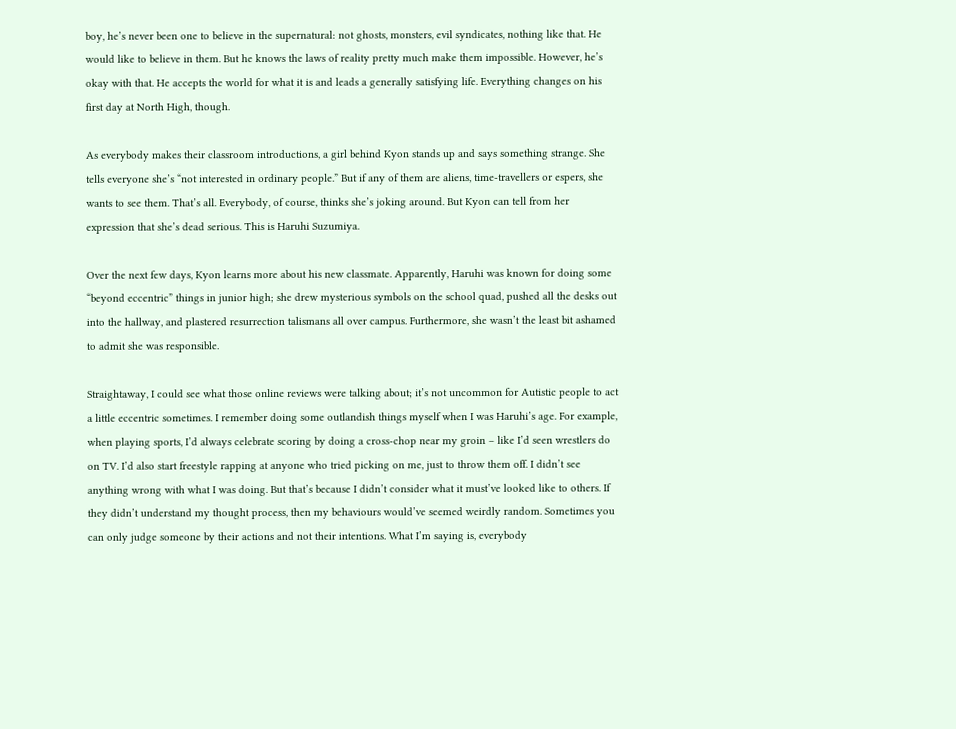boy, he’s never been one to believe in the supernatural: not ghosts, monsters, evil syndicates, nothing like that. He would like to believe in them. But he knows the laws of reality pretty much make them impossible. However, he’s okay with that. He accepts the world for what it is and leads a generally satisfying life. Everything changes on his first day at North High, though.

As everybody makes their classroom introductions, a girl behind Kyon stands up and says something strange. She tells everyone she’s “not interested in ordinary people.” But if any of them are aliens, time-travellers or espers, she wants to see them. That’s all. Everybody, of course, thinks she’s joking around. But Kyon can tell from her expression that she’s dead serious. This is Haruhi Suzumiya.

Over the next few days, Kyon learns more about his new classmate. Apparently, Haruhi was known for doing some “beyond eccentric” things in junior high; she drew mysterious symbols on the school quad, pushed all the desks out into the hallway, and plastered resurrection talismans all over campus. Furthermore, she wasn’t the least bit ashamed to admit she was responsible.

Straightaway, I could see what those online reviews were talking about; it’s not uncommon for Autistic people to act a little eccentric sometimes. I remember doing some outlandish things myself when I was Haruhi’s age. For example, when playing sports, I’d always celebrate scoring by doing a cross-chop near my groin – like I’d seen wrestlers do on TV. I’d also start freestyle rapping at anyone who tried picking on me, just to throw them off. I didn’t see anything wrong with what I was doing. But that’s because I didn’t consider what it must’ve looked like to others. If they didn’t understand my thought process, then my behaviours would’ve seemed weirdly random. Sometimes you can only judge someone by their actions and not their intentions. What I’m saying is, everybody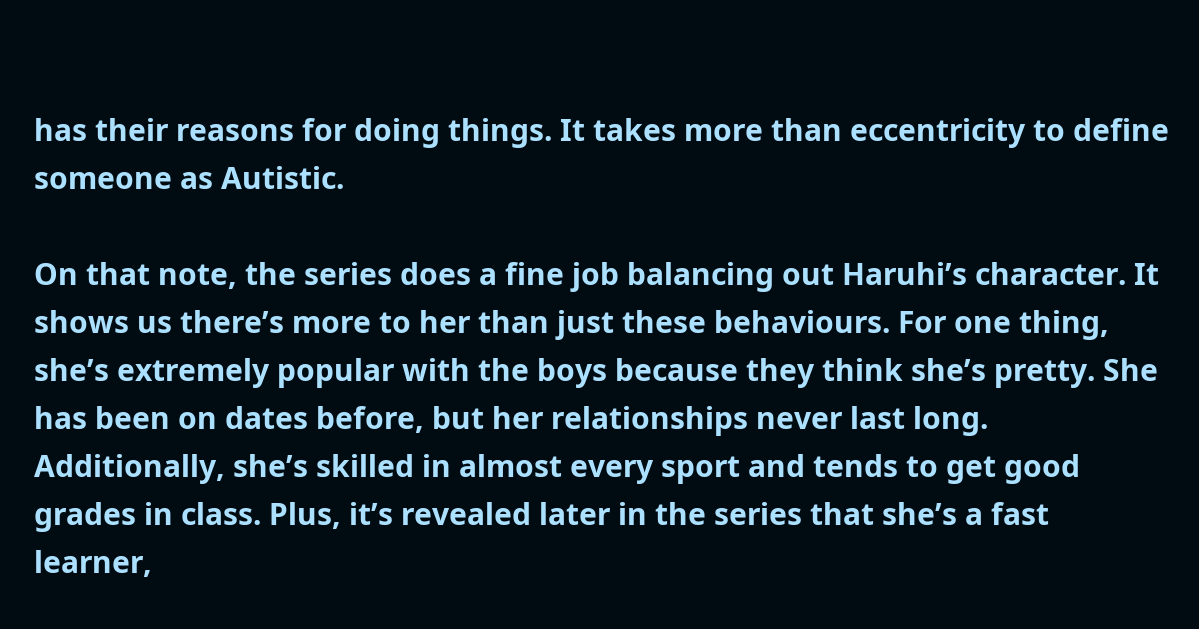has their reasons for doing things. It takes more than eccentricity to define someone as Autistic.

On that note, the series does a fine job balancing out Haruhi’s character. It shows us there’s more to her than just these behaviours. For one thing, she’s extremely popular with the boys because they think she’s pretty. She has been on dates before, but her relationships never last long. Additionally, she’s skilled in almost every sport and tends to get good grades in class. Plus, it’s revealed later in the series that she’s a fast learner,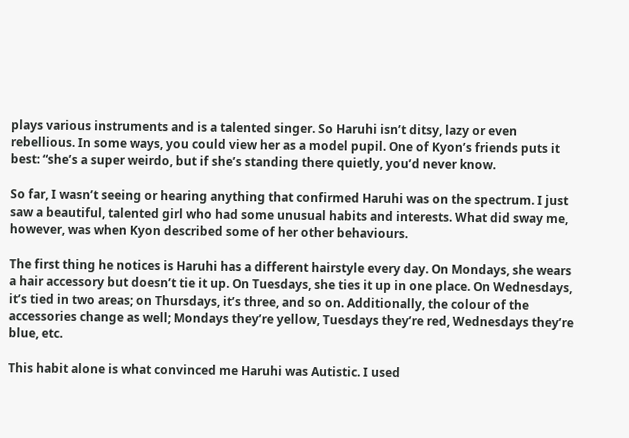plays various instruments and is a talented singer. So Haruhi isn’t ditsy, lazy or even rebellious. In some ways, you could view her as a model pupil. One of Kyon’s friends puts it best: “she’s a super weirdo, but if she’s standing there quietly, you’d never know.

So far, I wasn’t seeing or hearing anything that confirmed Haruhi was on the spectrum. I just saw a beautiful, talented girl who had some unusual habits and interests. What did sway me, however, was when Kyon described some of her other behaviours.

The first thing he notices is Haruhi has a different hairstyle every day. On Mondays, she wears a hair accessory but doesn’t tie it up. On Tuesdays, she ties it up in one place. On Wednesdays, it’s tied in two areas; on Thursdays, it’s three, and so on. Additionally, the colour of the accessories change as well; Mondays they’re yellow, Tuesdays they’re red, Wednesdays they’re blue, etc.

This habit alone is what convinced me Haruhi was Autistic. I used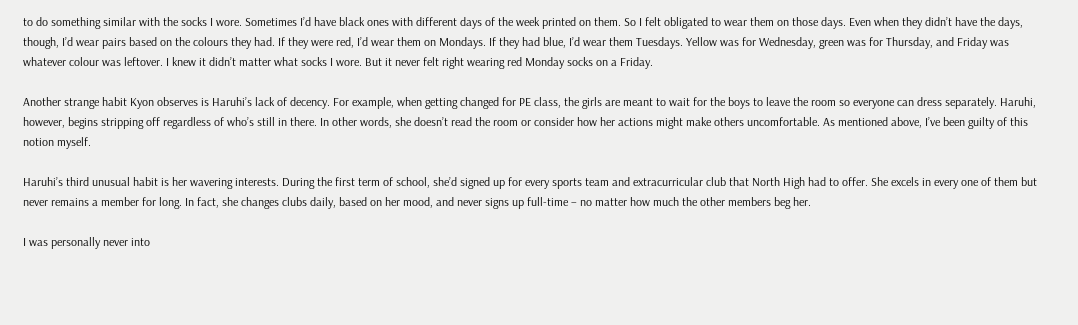to do something similar with the socks I wore. Sometimes I’d have black ones with different days of the week printed on them. So I felt obligated to wear them on those days. Even when they didn’t have the days, though, I’d wear pairs based on the colours they had. If they were red, I’d wear them on Mondays. If they had blue, I’d wear them Tuesdays. Yellow was for Wednesday, green was for Thursday, and Friday was whatever colour was leftover. I knew it didn’t matter what socks I wore. But it never felt right wearing red Monday socks on a Friday.

Another strange habit Kyon observes is Haruhi’s lack of decency. For example, when getting changed for PE class, the girls are meant to wait for the boys to leave the room so everyone can dress separately. Haruhi, however, begins stripping off regardless of who’s still in there. In other words, she doesn’t read the room or consider how her actions might make others uncomfortable. As mentioned above, I’ve been guilty of this notion myself.

Haruhi’s third unusual habit is her wavering interests. During the first term of school, she’d signed up for every sports team and extracurricular club that North High had to offer. She excels in every one of them but never remains a member for long. In fact, she changes clubs daily, based on her mood, and never signs up full-time – no matter how much the other members beg her.

I was personally never into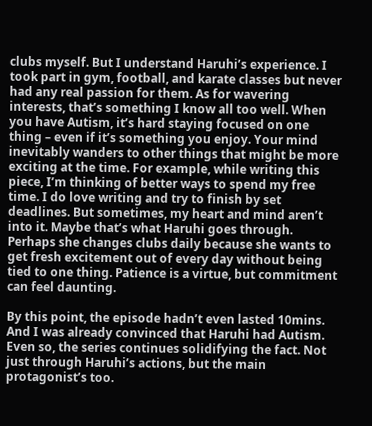clubs myself. But I understand Haruhi’s experience. I took part in gym, football, and karate classes but never had any real passion for them. As for wavering interests, that’s something I know all too well. When you have Autism, it’s hard staying focused on one thing – even if it’s something you enjoy. Your mind inevitably wanders to other things that might be more exciting at the time. For example, while writing this piece, I’m thinking of better ways to spend my free time. I do love writing and try to finish by set deadlines. But sometimes, my heart and mind aren’t into it. Maybe that’s what Haruhi goes through. Perhaps she changes clubs daily because she wants to get fresh excitement out of every day without being tied to one thing. Patience is a virtue, but commitment can feel daunting.

By this point, the episode hadn’t even lasted 10mins. And I was already convinced that Haruhi had Autism. Even so, the series continues solidifying the fact. Not just through Haruhi’s actions, but the main protagonist’s too.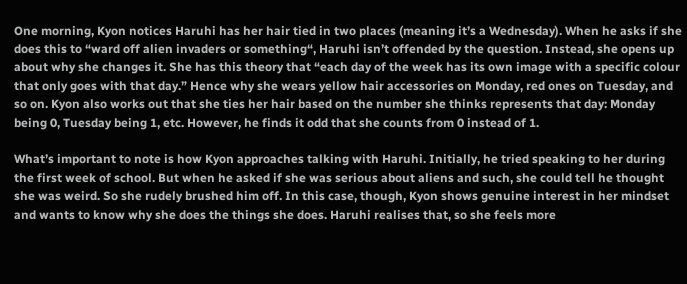One morning, Kyon notices Haruhi has her hair tied in two places (meaning it’s a Wednesday). When he asks if she does this to “ward off alien invaders or something“, Haruhi isn’t offended by the question. Instead, she opens up about why she changes it. She has this theory that “each day of the week has its own image with a specific colour that only goes with that day.” Hence why she wears yellow hair accessories on Monday, red ones on Tuesday, and so on. Kyon also works out that she ties her hair based on the number she thinks represents that day: Monday being 0, Tuesday being 1, etc. However, he finds it odd that she counts from 0 instead of 1.

What’s important to note is how Kyon approaches talking with Haruhi. Initially, he tried speaking to her during the first week of school. But when he asked if she was serious about aliens and such, she could tell he thought she was weird. So she rudely brushed him off. In this case, though, Kyon shows genuine interest in her mindset and wants to know why she does the things she does. Haruhi realises that, so she feels more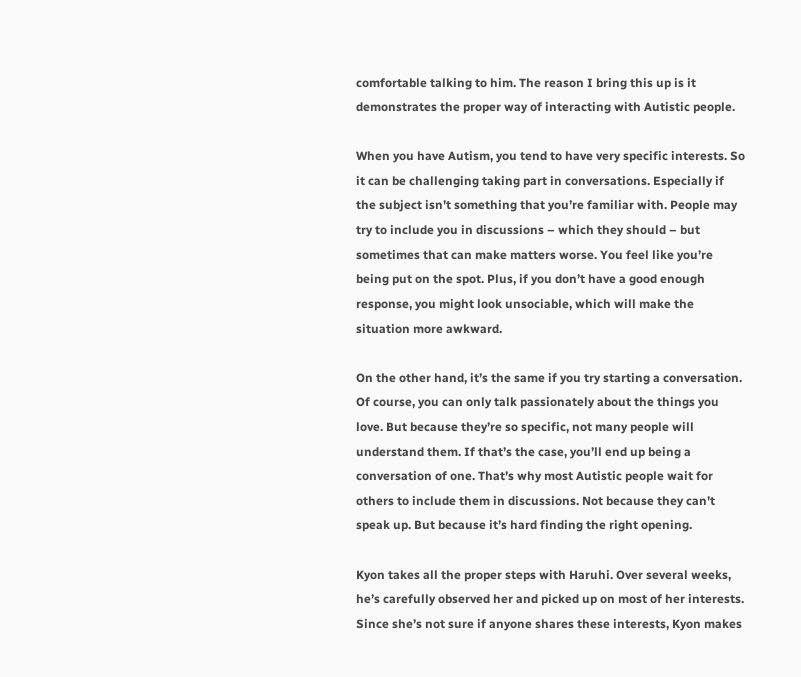comfortable talking to him. The reason I bring this up is it demonstrates the proper way of interacting with Autistic people.

When you have Autism, you tend to have very specific interests. So it can be challenging taking part in conversations. Especially if the subject isn’t something that you’re familiar with. People may try to include you in discussions – which they should – but sometimes that can make matters worse. You feel like you’re being put on the spot. Plus, if you don’t have a good enough response, you might look unsociable, which will make the situation more awkward.

On the other hand, it’s the same if you try starting a conversation. Of course, you can only talk passionately about the things you love. But because they’re so specific, not many people will understand them. If that’s the case, you’ll end up being a conversation of one. That’s why most Autistic people wait for others to include them in discussions. Not because they can’t speak up. But because it’s hard finding the right opening.

Kyon takes all the proper steps with Haruhi. Over several weeks, he’s carefully observed her and picked up on most of her interests. Since she’s not sure if anyone shares these interests, Kyon makes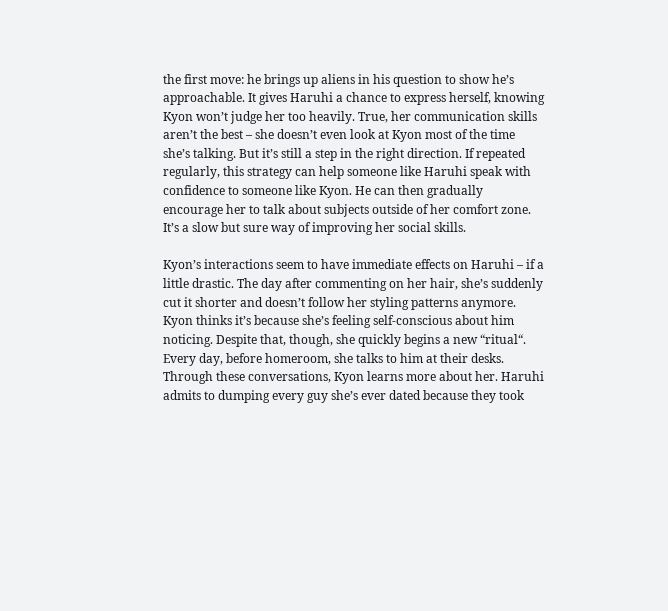the first move: he brings up aliens in his question to show he’s approachable. It gives Haruhi a chance to express herself, knowing Kyon won’t judge her too heavily. True, her communication skills aren’t the best – she doesn’t even look at Kyon most of the time she’s talking. But it’s still a step in the right direction. If repeated regularly, this strategy can help someone like Haruhi speak with confidence to someone like Kyon. He can then gradually encourage her to talk about subjects outside of her comfort zone. It’s a slow but sure way of improving her social skills.

Kyon’s interactions seem to have immediate effects on Haruhi – if a little drastic. The day after commenting on her hair, she’s suddenly cut it shorter and doesn’t follow her styling patterns anymore. Kyon thinks it’s because she’s feeling self-conscious about him noticing. Despite that, though, she quickly begins a new “ritual“. Every day, before homeroom, she talks to him at their desks. Through these conversations, Kyon learns more about her. Haruhi admits to dumping every guy she’s ever dated because they took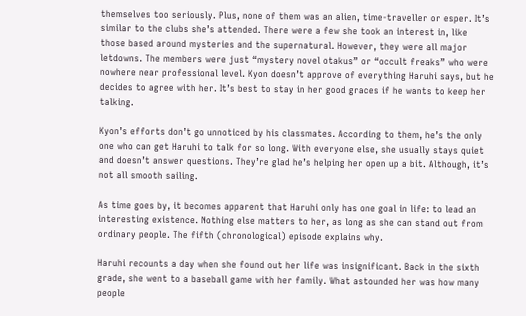themselves too seriously. Plus, none of them was an alien, time-traveller or esper. It’s similar to the clubs she’s attended. There were a few she took an interest in, like those based around mysteries and the supernatural. However, they were all major letdowns. The members were just “mystery novel otakus” or “occult freaks” who were nowhere near professional level. Kyon doesn’t approve of everything Haruhi says, but he decides to agree with her. It’s best to stay in her good graces if he wants to keep her talking.

Kyon’s efforts don’t go unnoticed by his classmates. According to them, he’s the only one who can get Haruhi to talk for so long. With everyone else, she usually stays quiet and doesn’t answer questions. They’re glad he’s helping her open up a bit. Although, it’s not all smooth sailing.

As time goes by, it becomes apparent that Haruhi only has one goal in life: to lead an interesting existence. Nothing else matters to her, as long as she can stand out from ordinary people. The fifth (chronological) episode explains why.

Haruhi recounts a day when she found out her life was insignificant. Back in the sixth grade, she went to a baseball game with her family. What astounded her was how many people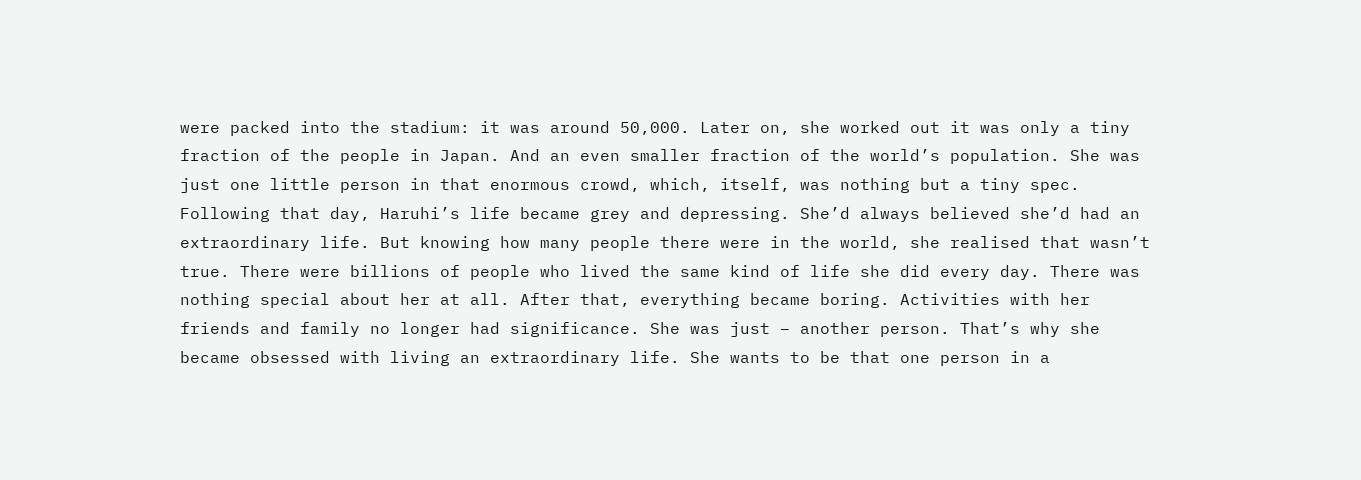were packed into the stadium: it was around 50,000. Later on, she worked out it was only a tiny fraction of the people in Japan. And an even smaller fraction of the world’s population. She was just one little person in that enormous crowd, which, itself, was nothing but a tiny spec. Following that day, Haruhi’s life became grey and depressing. She’d always believed she’d had an extraordinary life. But knowing how many people there were in the world, she realised that wasn’t true. There were billions of people who lived the same kind of life she did every day. There was nothing special about her at all. After that, everything became boring. Activities with her friends and family no longer had significance. She was just – another person. That’s why she became obsessed with living an extraordinary life. She wants to be that one person in a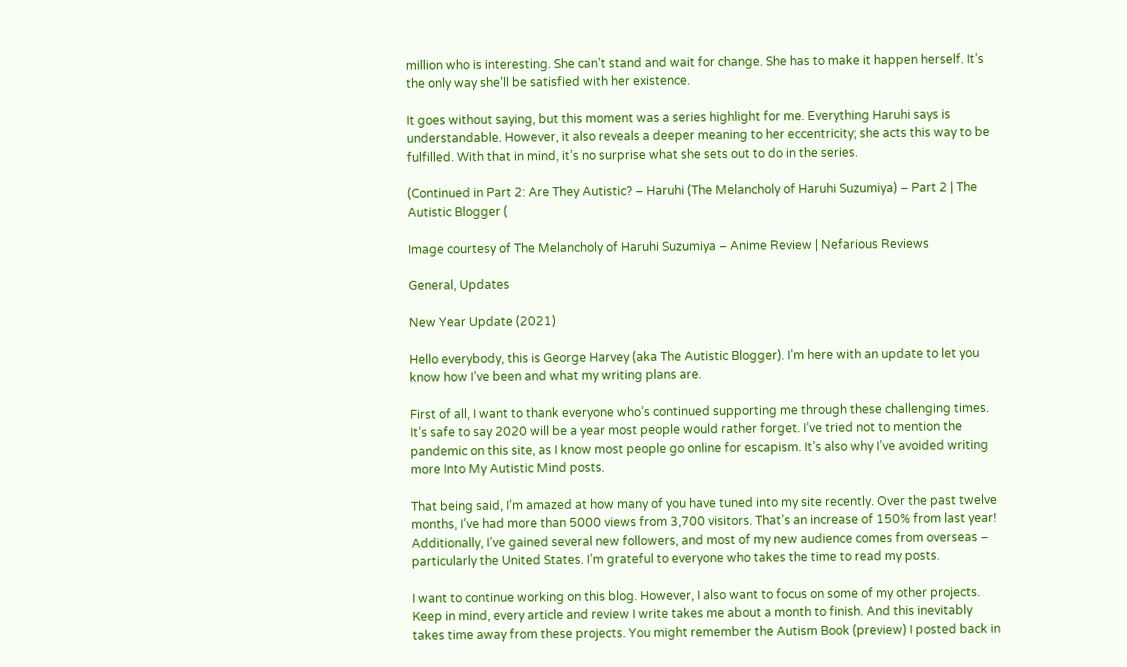million who is interesting. She can’t stand and wait for change. She has to make it happen herself. It’s the only way she’ll be satisfied with her existence.

It goes without saying, but this moment was a series highlight for me. Everything Haruhi says is understandable. However, it also reveals a deeper meaning to her eccentricity; she acts this way to be fulfilled. With that in mind, it’s no surprise what she sets out to do in the series.

(Continued in Part 2: Are They Autistic? – Haruhi (The Melancholy of Haruhi Suzumiya) – Part 2 | The Autistic Blogger (

Image courtesy of The Melancholy of Haruhi Suzumiya – Anime Review | Nefarious Reviews

General, Updates

New Year Update (2021)

Hello everybody, this is George Harvey (aka The Autistic Blogger). I’m here with an update to let you know how I’ve been and what my writing plans are.

First of all, I want to thank everyone who’s continued supporting me through these challenging times. It’s safe to say 2020 will be a year most people would rather forget. I’ve tried not to mention the pandemic on this site, as I know most people go online for escapism. It’s also why I’ve avoided writing more Into My Autistic Mind posts.

That being said, I’m amazed at how many of you have tuned into my site recently. Over the past twelve months, I’ve had more than 5000 views from 3,700 visitors. That’s an increase of 150% from last year! Additionally, I’ve gained several new followers, and most of my new audience comes from overseas – particularly the United States. I’m grateful to everyone who takes the time to read my posts.

I want to continue working on this blog. However, I also want to focus on some of my other projects. Keep in mind, every article and review I write takes me about a month to finish. And this inevitably takes time away from these projects. You might remember the Autism Book (preview) I posted back in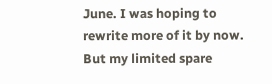June. I was hoping to rewrite more of it by now. But my limited spare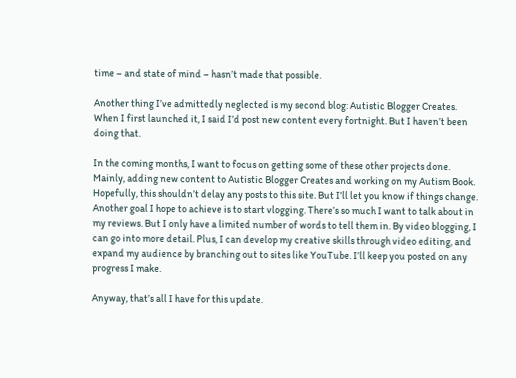time – and state of mind – hasn’t made that possible.

Another thing I’ve admittedly neglected is my second blog: Autistic Blogger Creates. When I first launched it, I said I’d post new content every fortnight. But I haven’t been doing that.

In the coming months, I want to focus on getting some of these other projects done. Mainly, adding new content to Autistic Blogger Creates and working on my Autism Book. Hopefully, this shouldn’t delay any posts to this site. But I’ll let you know if things change. Another goal I hope to achieve is to start vlogging. There’s so much I want to talk about in my reviews. But I only have a limited number of words to tell them in. By video blogging, I can go into more detail. Plus, I can develop my creative skills through video editing, and expand my audience by branching out to sites like YouTube. I’ll keep you posted on any progress I make.

Anyway, that’s all I have for this update.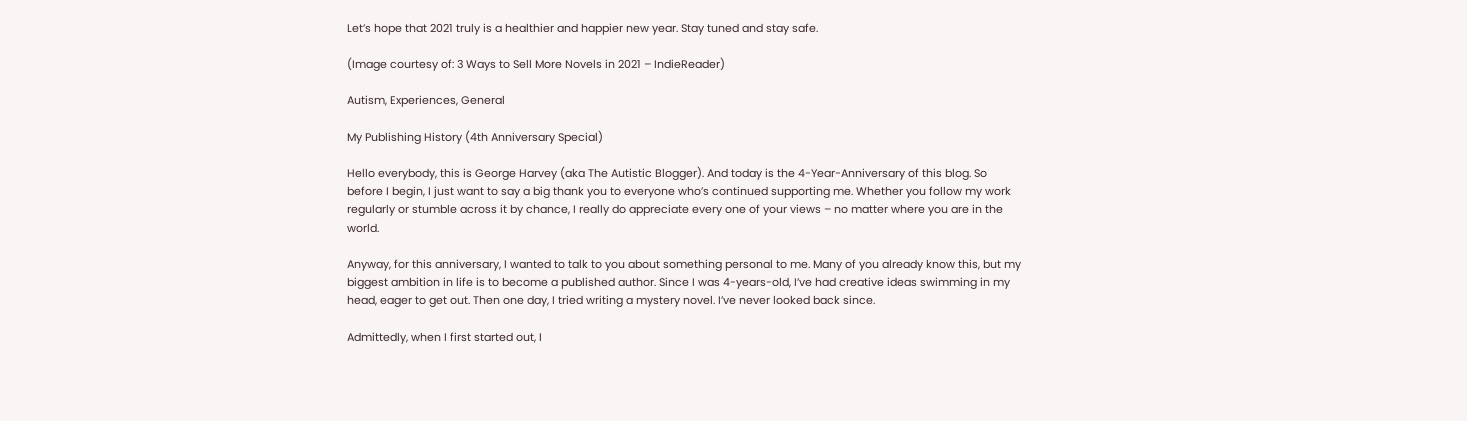Let’s hope that 2021 truly is a healthier and happier new year. Stay tuned and stay safe.

(Image courtesy of: 3 Ways to Sell More Novels in 2021 – IndieReader)

Autism, Experiences, General

My Publishing History (4th Anniversary Special)

Hello everybody, this is George Harvey (aka The Autistic Blogger). And today is the 4-Year-Anniversary of this blog. So before I begin, I just want to say a big thank you to everyone who’s continued supporting me. Whether you follow my work regularly or stumble across it by chance, I really do appreciate every one of your views – no matter where you are in the world.

Anyway, for this anniversary, I wanted to talk to you about something personal to me. Many of you already know this, but my biggest ambition in life is to become a published author. Since I was 4-years-old, I’ve had creative ideas swimming in my head, eager to get out. Then one day, I tried writing a mystery novel. I’ve never looked back since.

Admittedly, when I first started out, I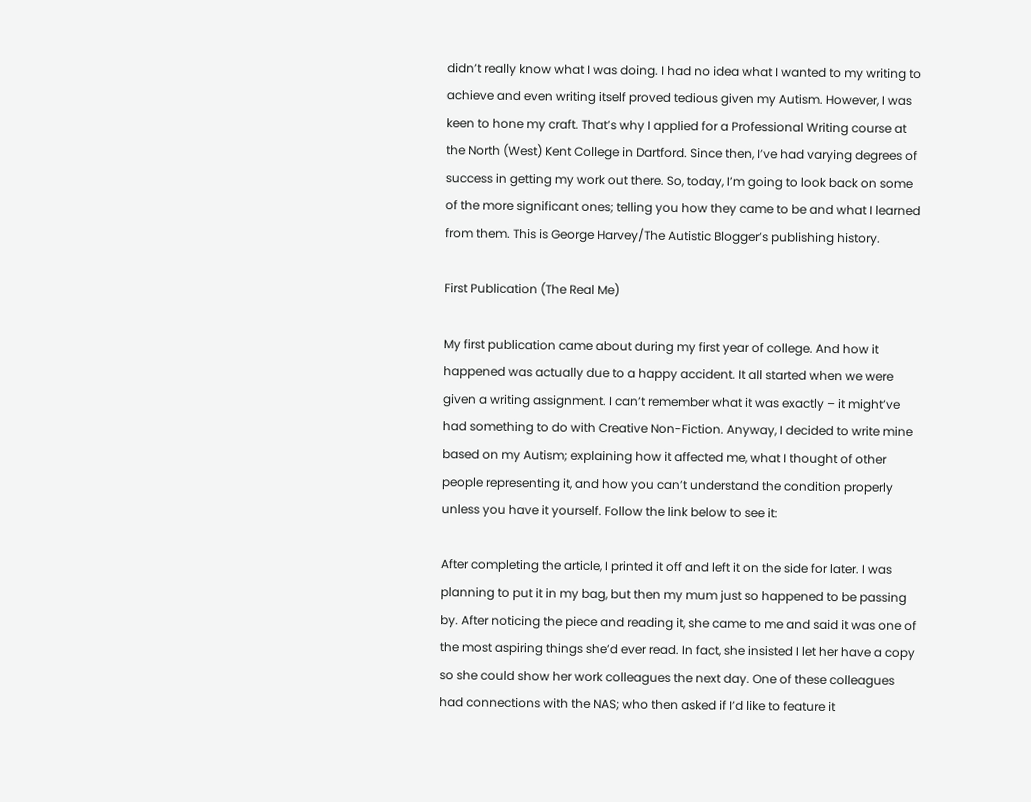didn’t really know what I was doing. I had no idea what I wanted to my writing to achieve and even writing itself proved tedious given my Autism. However, I was keen to hone my craft. That’s why I applied for a Professional Writing course at the North (West) Kent College in Dartford. Since then, I’ve had varying degrees of success in getting my work out there. So, today, I’m going to look back on some of the more significant ones; telling you how they came to be and what I learned from them. This is George Harvey/The Autistic Blogger’s publishing history.

First Publication (The Real Me)

My first publication came about during my first year of college. And how it happened was actually due to a happy accident. It all started when we were given a writing assignment. I can’t remember what it was exactly – it might’ve had something to do with Creative Non-Fiction. Anyway, I decided to write mine based on my Autism; explaining how it affected me, what I thought of other people representing it, and how you can’t understand the condition properly unless you have it yourself. Follow the link below to see it:

After completing the article, I printed it off and left it on the side for later. I was planning to put it in my bag, but then my mum just so happened to be passing by. After noticing the piece and reading it, she came to me and said it was one of the most aspiring things she’d ever read. In fact, she insisted I let her have a copy so she could show her work colleagues the next day. One of these colleagues had connections with the NAS; who then asked if I’d like to feature it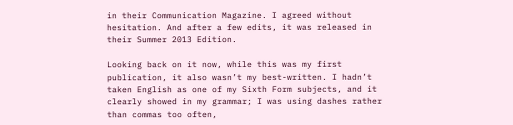in their Communication Magazine. I agreed without hesitation. And after a few edits, it was released in their Summer 2013 Edition.

Looking back on it now, while this was my first publication, it also wasn’t my best-written. I hadn’t taken English as one of my Sixth Form subjects, and it clearly showed in my grammar; I was using dashes rather than commas too often,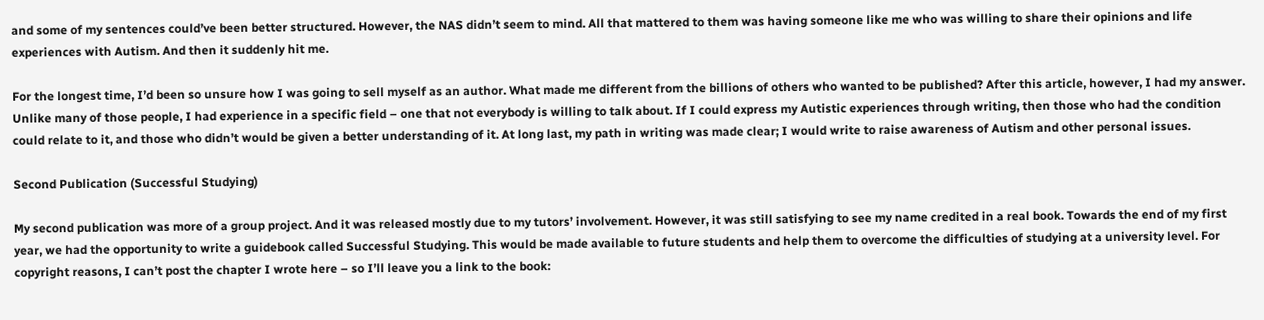and some of my sentences could’ve been better structured. However, the NAS didn’t seem to mind. All that mattered to them was having someone like me who was willing to share their opinions and life experiences with Autism. And then it suddenly hit me.

For the longest time, I’d been so unsure how I was going to sell myself as an author. What made me different from the billions of others who wanted to be published? After this article, however, I had my answer. Unlike many of those people, I had experience in a specific field – one that not everybody is willing to talk about. If I could express my Autistic experiences through writing, then those who had the condition could relate to it, and those who didn’t would be given a better understanding of it. At long last, my path in writing was made clear; I would write to raise awareness of Autism and other personal issues.

Second Publication (Successful Studying)

My second publication was more of a group project. And it was released mostly due to my tutors’ involvement. However, it was still satisfying to see my name credited in a real book. Towards the end of my first year, we had the opportunity to write a guidebook called Successful Studying. This would be made available to future students and help them to overcome the difficulties of studying at a university level. For copyright reasons, I can’t post the chapter I wrote here – so I’ll leave you a link to the book: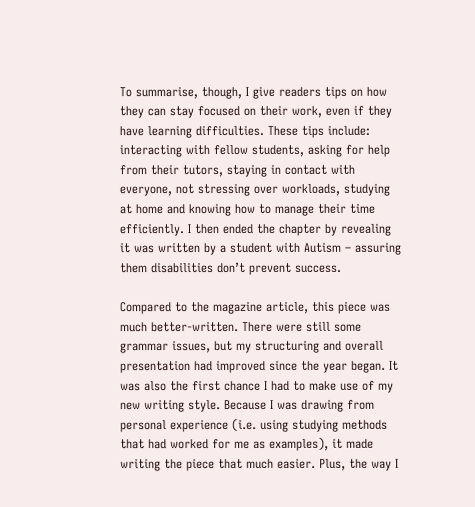To summarise, though, I give readers tips on how they can stay focused on their work, even if they have learning difficulties. These tips include: interacting with fellow students, asking for help from their tutors, staying in contact with everyone, not stressing over workloads, studying at home and knowing how to manage their time efficiently. I then ended the chapter by revealing it was written by a student with Autism – assuring them disabilities don’t prevent success.

Compared to the magazine article, this piece was much better-written. There were still some grammar issues, but my structuring and overall presentation had improved since the year began. It was also the first chance I had to make use of my new writing style. Because I was drawing from personal experience (i.e. using studying methods that had worked for me as examples), it made writing the piece that much easier. Plus, the way I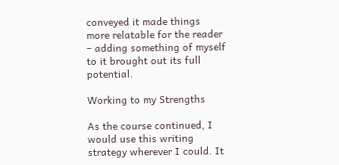conveyed it made things more relatable for the reader – adding something of myself to it brought out its full potential.

Working to my Strengths

As the course continued, I would use this writing strategy wherever I could. It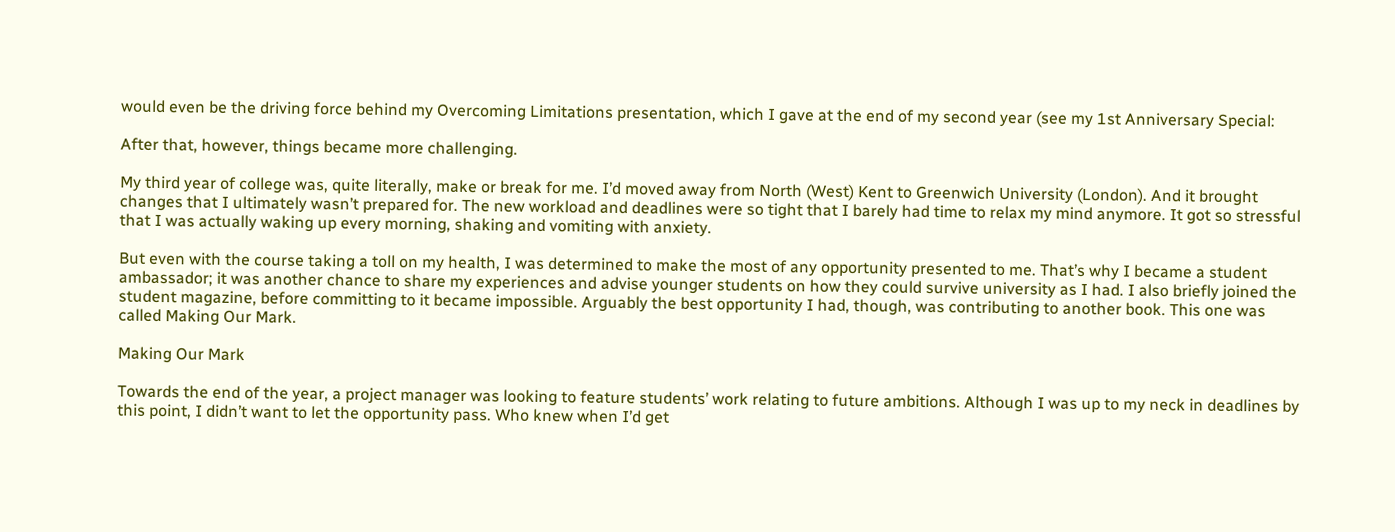would even be the driving force behind my Overcoming Limitations presentation, which I gave at the end of my second year (see my 1st Anniversary Special:

After that, however, things became more challenging.

My third year of college was, quite literally, make or break for me. I’d moved away from North (West) Kent to Greenwich University (London). And it brought changes that I ultimately wasn’t prepared for. The new workload and deadlines were so tight that I barely had time to relax my mind anymore. It got so stressful that I was actually waking up every morning, shaking and vomiting with anxiety.

But even with the course taking a toll on my health, I was determined to make the most of any opportunity presented to me. That’s why I became a student ambassador; it was another chance to share my experiences and advise younger students on how they could survive university as I had. I also briefly joined the student magazine, before committing to it became impossible. Arguably the best opportunity I had, though, was contributing to another book. This one was called Making Our Mark.

Making Our Mark

Towards the end of the year, a project manager was looking to feature students’ work relating to future ambitions. Although I was up to my neck in deadlines by this point, I didn’t want to let the opportunity pass. Who knew when I’d get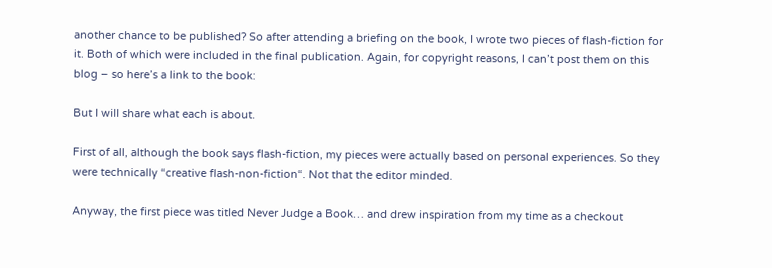another chance to be published? So after attending a briefing on the book, I wrote two pieces of flash-fiction for it. Both of which were included in the final publication. Again, for copyright reasons, I can’t post them on this blog – so here’s a link to the book:

But I will share what each is about.

First of all, although the book says flash-fiction, my pieces were actually based on personal experiences. So they were technically “creative flash-non-fiction“. Not that the editor minded.

Anyway, the first piece was titled Never Judge a Book… and drew inspiration from my time as a checkout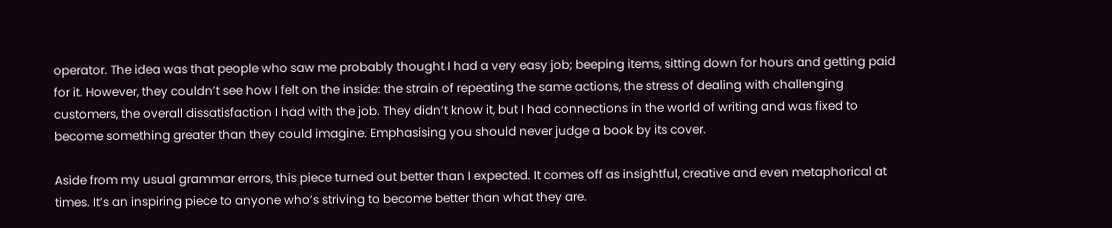operator. The idea was that people who saw me probably thought I had a very easy job; beeping items, sitting down for hours and getting paid for it. However, they couldn’t see how I felt on the inside: the strain of repeating the same actions, the stress of dealing with challenging customers, the overall dissatisfaction I had with the job. They didn’t know it, but I had connections in the world of writing and was fixed to become something greater than they could imagine. Emphasising you should never judge a book by its cover.

Aside from my usual grammar errors, this piece turned out better than I expected. It comes off as insightful, creative and even metaphorical at times. It’s an inspiring piece to anyone who’s striving to become better than what they are.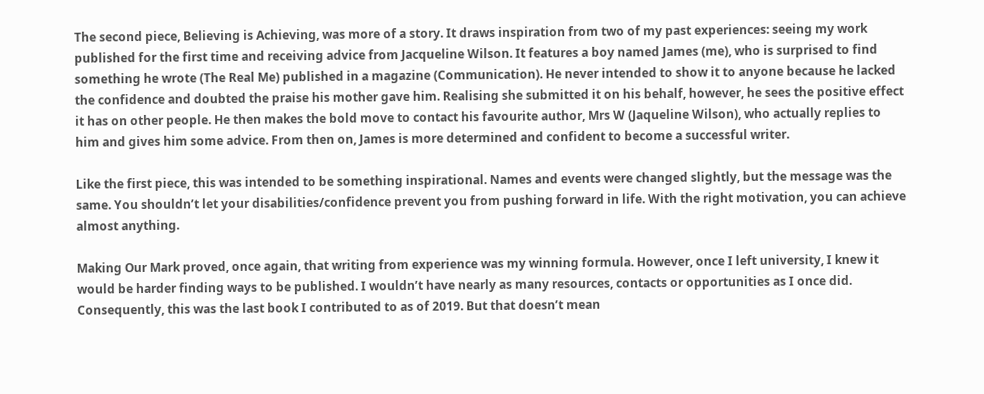The second piece, Believing is Achieving, was more of a story. It draws inspiration from two of my past experiences: seeing my work published for the first time and receiving advice from Jacqueline Wilson. It features a boy named James (me), who is surprised to find something he wrote (The Real Me) published in a magazine (Communication). He never intended to show it to anyone because he lacked the confidence and doubted the praise his mother gave him. Realising she submitted it on his behalf, however, he sees the positive effect it has on other people. He then makes the bold move to contact his favourite author, Mrs W (Jaqueline Wilson), who actually replies to him and gives him some advice. From then on, James is more determined and confident to become a successful writer.

Like the first piece, this was intended to be something inspirational. Names and events were changed slightly, but the message was the same. You shouldn’t let your disabilities/confidence prevent you from pushing forward in life. With the right motivation, you can achieve almost anything.

Making Our Mark proved, once again, that writing from experience was my winning formula. However, once I left university, I knew it would be harder finding ways to be published. I wouldn’t have nearly as many resources, contacts or opportunities as I once did. Consequently, this was the last book I contributed to as of 2019. But that doesn’t mean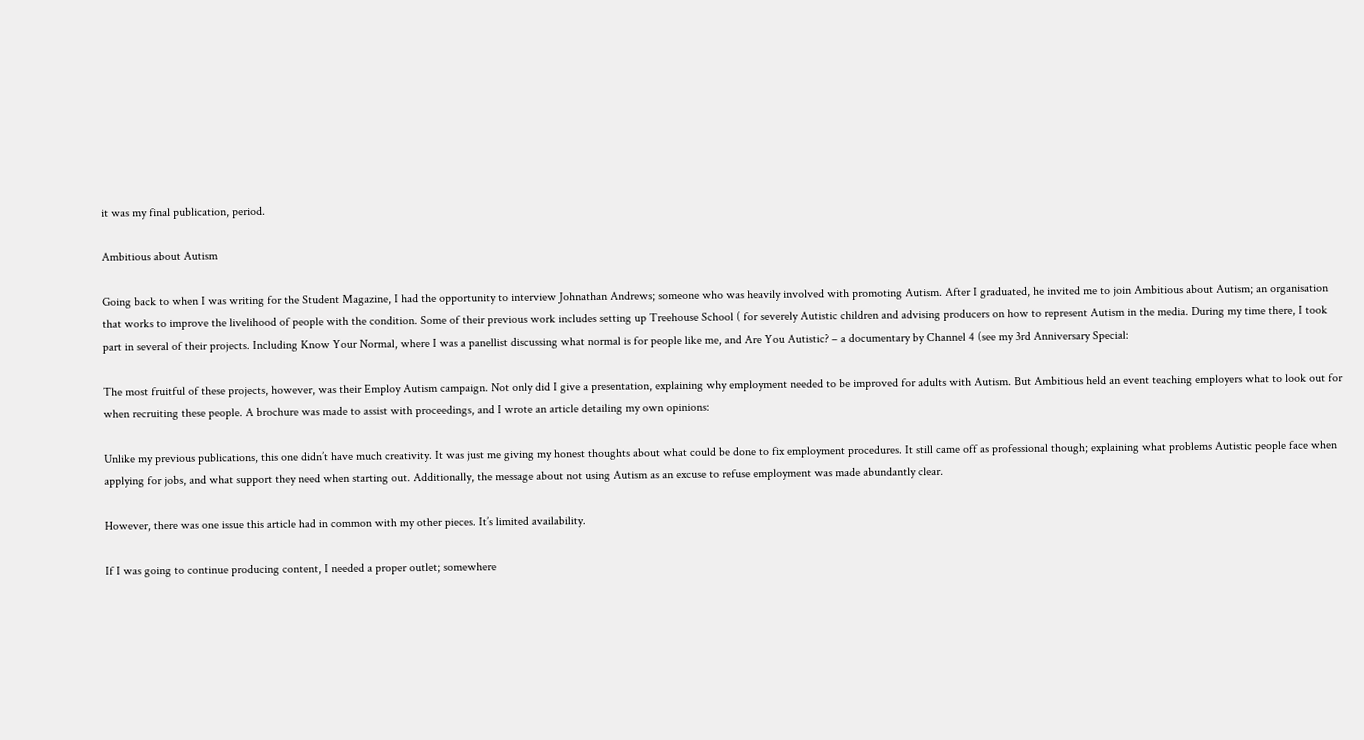it was my final publication, period.

Ambitious about Autism

Going back to when I was writing for the Student Magazine, I had the opportunity to interview Johnathan Andrews; someone who was heavily involved with promoting Autism. After I graduated, he invited me to join Ambitious about Autism; an organisation that works to improve the livelihood of people with the condition. Some of their previous work includes setting up Treehouse School ( for severely Autistic children and advising producers on how to represent Autism in the media. During my time there, I took part in several of their projects. Including Know Your Normal, where I was a panellist discussing what normal is for people like me, and Are You Autistic? – a documentary by Channel 4 (see my 3rd Anniversary Special:

The most fruitful of these projects, however, was their Employ Autism campaign. Not only did I give a presentation, explaining why employment needed to be improved for adults with Autism. But Ambitious held an event teaching employers what to look out for when recruiting these people. A brochure was made to assist with proceedings, and I wrote an article detailing my own opinions:

Unlike my previous publications, this one didn’t have much creativity. It was just me giving my honest thoughts about what could be done to fix employment procedures. It still came off as professional though; explaining what problems Autistic people face when applying for jobs, and what support they need when starting out. Additionally, the message about not using Autism as an excuse to refuse employment was made abundantly clear.

However, there was one issue this article had in common with my other pieces. It’s limited availability.

If I was going to continue producing content, I needed a proper outlet; somewhere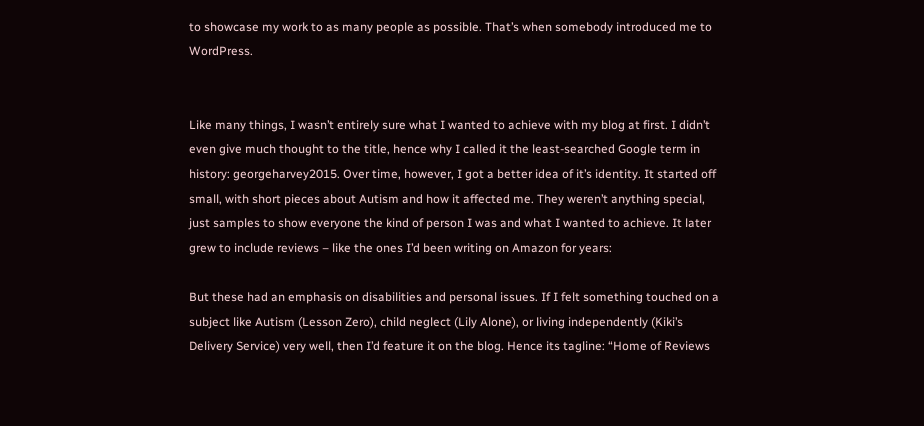to showcase my work to as many people as possible. That’s when somebody introduced me to WordPress.


Like many things, I wasn’t entirely sure what I wanted to achieve with my blog at first. I didn’t even give much thought to the title, hence why I called it the least-searched Google term in history: georgeharvey2015. Over time, however, I got a better idea of it’s identity. It started off small, with short pieces about Autism and how it affected me. They weren’t anything special, just samples to show everyone the kind of person I was and what I wanted to achieve. It later grew to include reviews – like the ones I’d been writing on Amazon for years:

But these had an emphasis on disabilities and personal issues. If I felt something touched on a subject like Autism (Lesson Zero), child neglect (Lily Alone), or living independently (Kiki’s Delivery Service) very well, then I’d feature it on the blog. Hence its tagline: “Home of Reviews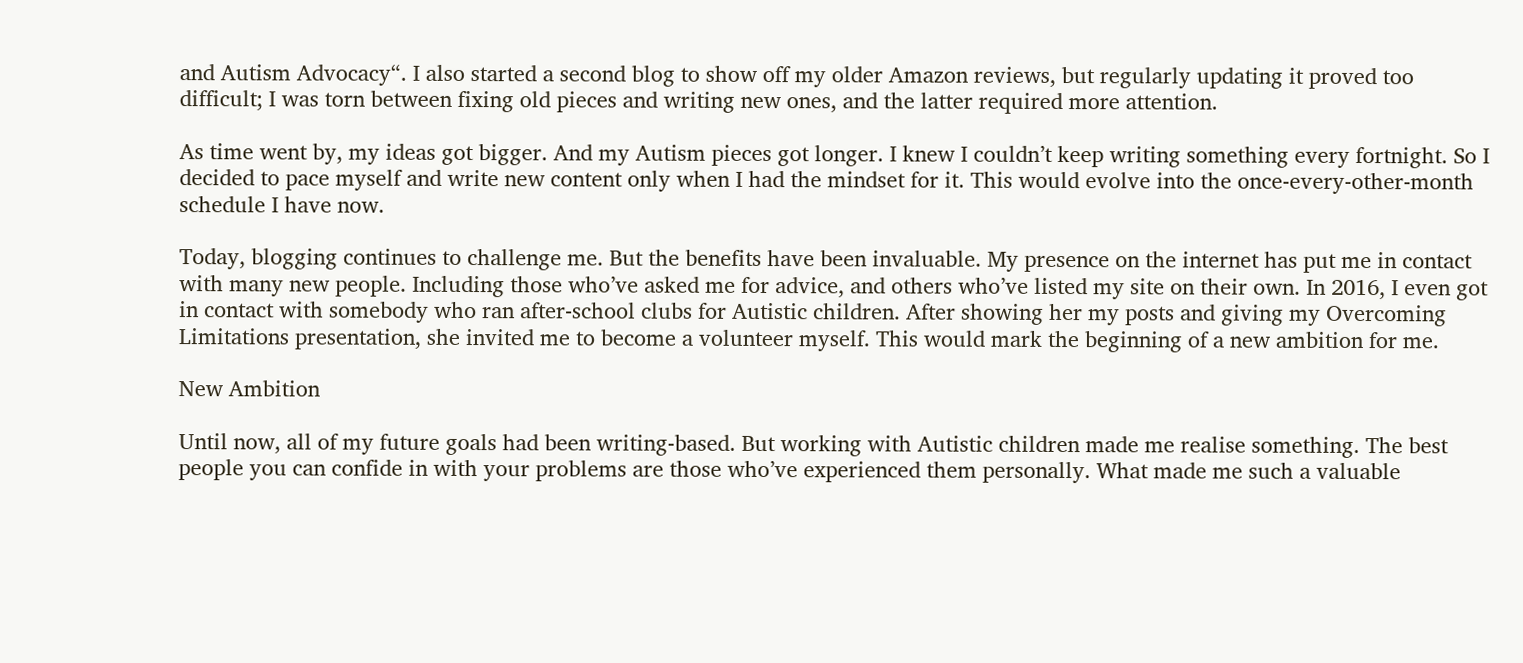and Autism Advocacy“. I also started a second blog to show off my older Amazon reviews, but regularly updating it proved too difficult; I was torn between fixing old pieces and writing new ones, and the latter required more attention.

As time went by, my ideas got bigger. And my Autism pieces got longer. I knew I couldn’t keep writing something every fortnight. So I decided to pace myself and write new content only when I had the mindset for it. This would evolve into the once-every-other-month schedule I have now.

Today, blogging continues to challenge me. But the benefits have been invaluable. My presence on the internet has put me in contact with many new people. Including those who’ve asked me for advice, and others who’ve listed my site on their own. In 2016, I even got in contact with somebody who ran after-school clubs for Autistic children. After showing her my posts and giving my Overcoming Limitations presentation, she invited me to become a volunteer myself. This would mark the beginning of a new ambition for me.

New Ambition

Until now, all of my future goals had been writing-based. But working with Autistic children made me realise something. The best people you can confide in with your problems are those who’ve experienced them personally. What made me such a valuable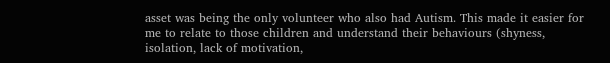asset was being the only volunteer who also had Autism. This made it easier for me to relate to those children and understand their behaviours (shyness, isolation, lack of motivation,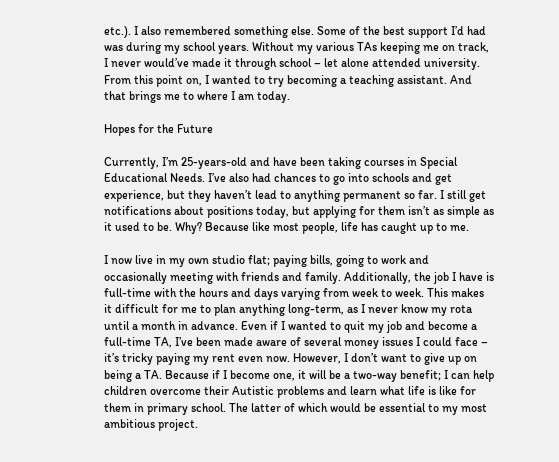etc.). I also remembered something else. Some of the best support I’d had was during my school years. Without my various TAs keeping me on track, I never would’ve made it through school – let alone attended university. From this point on, I wanted to try becoming a teaching assistant. And that brings me to where I am today.

Hopes for the Future

Currently, I’m 25-years-old and have been taking courses in Special Educational Needs. I’ve also had chances to go into schools and get experience, but they haven’t lead to anything permanent so far. I still get notifications about positions today, but applying for them isn’t as simple as it used to be. Why? Because like most people, life has caught up to me.

I now live in my own studio flat; paying bills, going to work and occasionally meeting with friends and family. Additionally, the job I have is full-time with the hours and days varying from week to week. This makes it difficult for me to plan anything long-term, as I never know my rota until a month in advance. Even if I wanted to quit my job and become a full-time TA, I’ve been made aware of several money issues I could face – it’s tricky paying my rent even now. However, I don’t want to give up on being a TA. Because if I become one, it will be a two-way benefit; I can help children overcome their Autistic problems and learn what life is like for them in primary school. The latter of which would be essential to my most ambitious project.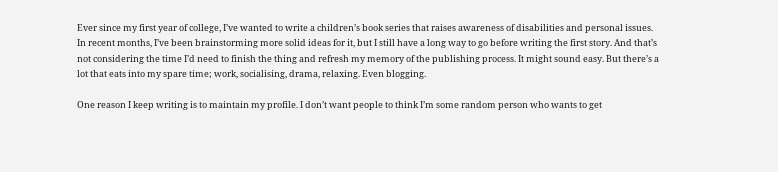Ever since my first year of college, I’ve wanted to write a children’s book series that raises awareness of disabilities and personal issues. In recent months, I’ve been brainstorming more solid ideas for it, but I still have a long way to go before writing the first story. And that’s not considering the time I’d need to finish the thing and refresh my memory of the publishing process. It might sound easy. But there’s a lot that eats into my spare time; work, socialising, drama, relaxing. Even blogging.

One reason I keep writing is to maintain my profile. I don’t want people to think I’m some random person who wants to get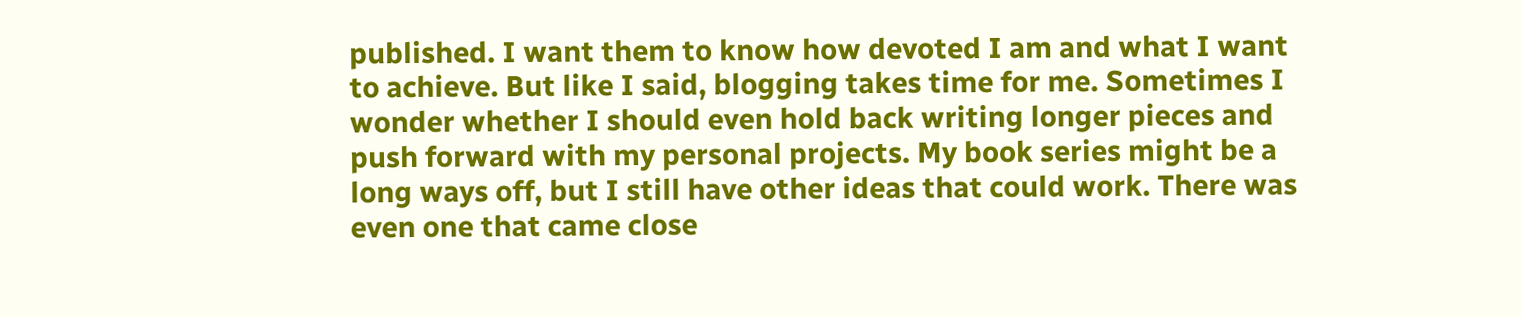published. I want them to know how devoted I am and what I want to achieve. But like I said, blogging takes time for me. Sometimes I wonder whether I should even hold back writing longer pieces and push forward with my personal projects. My book series might be a long ways off, but I still have other ideas that could work. There was even one that came close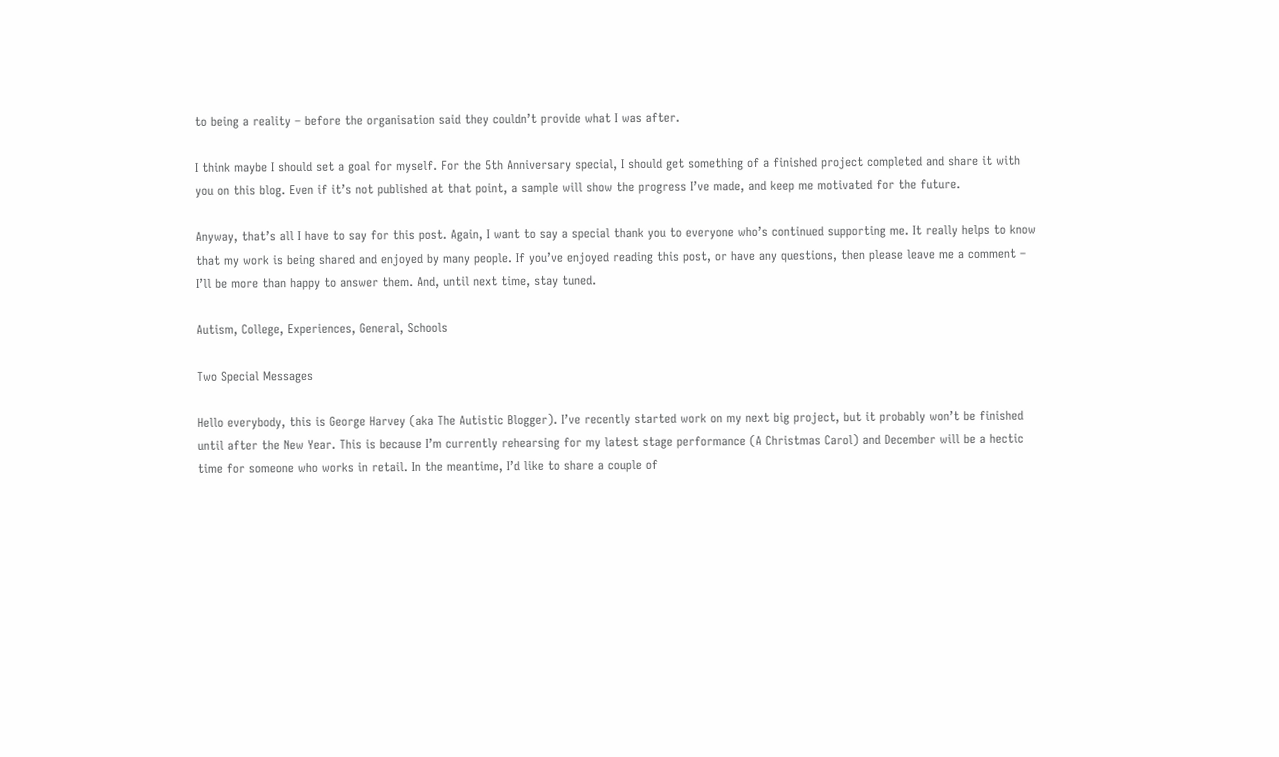to being a reality – before the organisation said they couldn’t provide what I was after.

I think maybe I should set a goal for myself. For the 5th Anniversary special, I should get something of a finished project completed and share it with you on this blog. Even if it’s not published at that point, a sample will show the progress I’ve made, and keep me motivated for the future.

Anyway, that’s all I have to say for this post. Again, I want to say a special thank you to everyone who’s continued supporting me. It really helps to know that my work is being shared and enjoyed by many people. If you’ve enjoyed reading this post, or have any questions, then please leave me a comment – I’ll be more than happy to answer them. And, until next time, stay tuned.

Autism, College, Experiences, General, Schools

Two Special Messages

Hello everybody, this is George Harvey (aka The Autistic Blogger). I’ve recently started work on my next big project, but it probably won’t be finished until after the New Year. This is because I’m currently rehearsing for my latest stage performance (A Christmas Carol) and December will be a hectic time for someone who works in retail. In the meantime, I’d like to share a couple of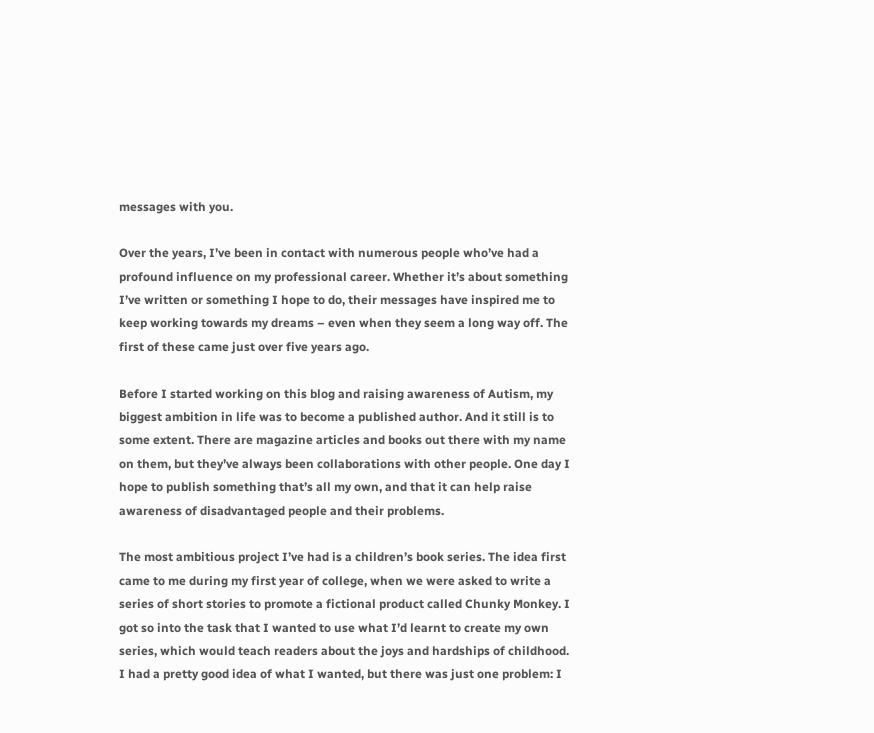messages with you.

Over the years, I’ve been in contact with numerous people who’ve had a profound influence on my professional career. Whether it’s about something I’ve written or something I hope to do, their messages have inspired me to keep working towards my dreams – even when they seem a long way off. The first of these came just over five years ago.

Before I started working on this blog and raising awareness of Autism, my biggest ambition in life was to become a published author. And it still is to some extent. There are magazine articles and books out there with my name on them, but they’ve always been collaborations with other people. One day I hope to publish something that’s all my own, and that it can help raise awareness of disadvantaged people and their problems.

The most ambitious project I’ve had is a children’s book series. The idea first came to me during my first year of college, when we were asked to write a series of short stories to promote a fictional product called Chunky Monkey. I got so into the task that I wanted to use what I’d learnt to create my own series, which would teach readers about the joys and hardships of childhood. I had a pretty good idea of what I wanted, but there was just one problem: I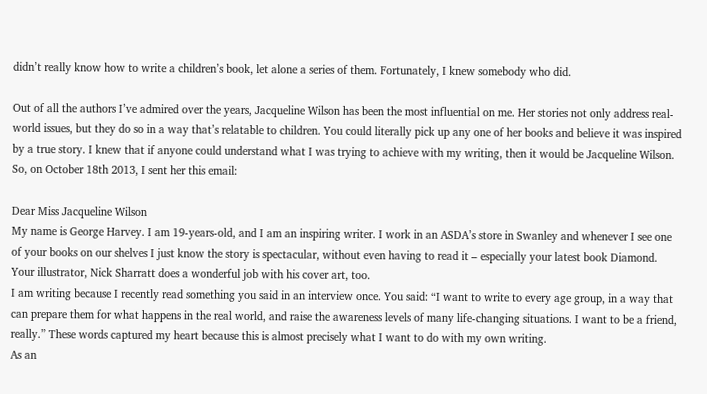didn’t really know how to write a children’s book, let alone a series of them. Fortunately, I knew somebody who did.

Out of all the authors I’ve admired over the years, Jacqueline Wilson has been the most influential on me. Her stories not only address real-world issues, but they do so in a way that’s relatable to children. You could literally pick up any one of her books and believe it was inspired by a true story. I knew that if anyone could understand what I was trying to achieve with my writing, then it would be Jacqueline Wilson. So, on October 18th 2013, I sent her this email:

Dear Miss Jacqueline Wilson
My name is George Harvey. I am 19-years-old, and I am an inspiring writer. I work in an ASDA’s store in Swanley and whenever I see one of your books on our shelves I just know the story is spectacular, without even having to read it – especially your latest book Diamond. Your illustrator, Nick Sharratt does a wonderful job with his cover art, too.
I am writing because I recently read something you said in an interview once. You said: “I want to write to every age group, in a way that can prepare them for what happens in the real world, and raise the awareness levels of many life-changing situations. I want to be a friend, really.” These words captured my heart because this is almost precisely what I want to do with my own writing.
As an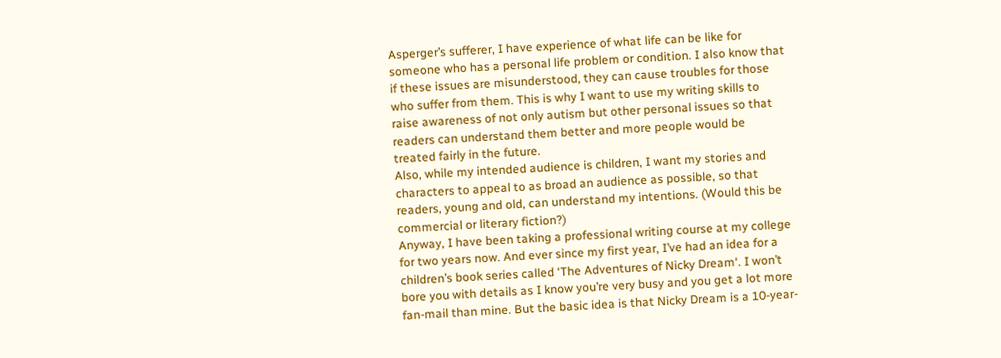Asperger’s sufferer, I have experience of what life can be like for someone who has a personal life problem or condition. I also know that if these issues are misunderstood, they can cause troubles for those who suffer from them. This is why I want to use my writing skills to raise awareness of not only autism but other personal issues so that readers can understand them better and more people would be treated fairly in the future.
Also, while my intended audience is children, I want my stories and characters to appeal to as broad an audience as possible, so that readers, young and old, can understand my intentions. (Would this be commercial or literary fiction?)
Anyway, I have been taking a professional writing course at my college for two years now. And ever since my first year, I’ve had an idea for a children’s book series called ‘The Adventures of Nicky Dream‘. I won’t bore you with details as I know you’re very busy and you get a lot more fan-mail than mine. But the basic idea is that Nicky Dream is a 10-year-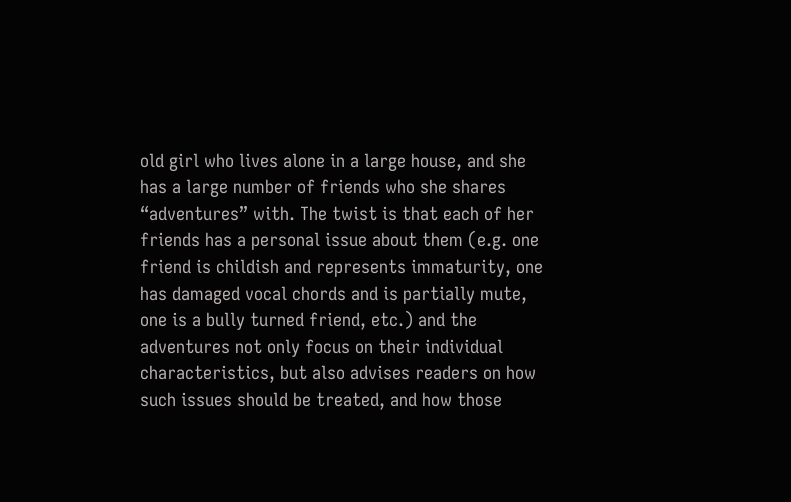old girl who lives alone in a large house, and she has a large number of friends who she shares “adventures” with. The twist is that each of her friends has a personal issue about them (e.g. one friend is childish and represents immaturity, one has damaged vocal chords and is partially mute, one is a bully turned friend, etc.) and the adventures not only focus on their individual characteristics, but also advises readers on how such issues should be treated, and how those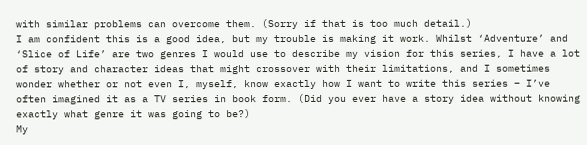with similar problems can overcome them. (Sorry if that is too much detail.)
I am confident this is a good idea, but my trouble is making it work. Whilst ‘Adventure’ and ‘Slice of Life’ are two genres I would use to describe my vision for this series, I have a lot of story and character ideas that might crossover with their limitations, and I sometimes wonder whether or not even I, myself, know exactly how I want to write this series – I’ve often imagined it as a TV series in book form. (Did you ever have a story idea without knowing exactly what genre it was going to be?)
My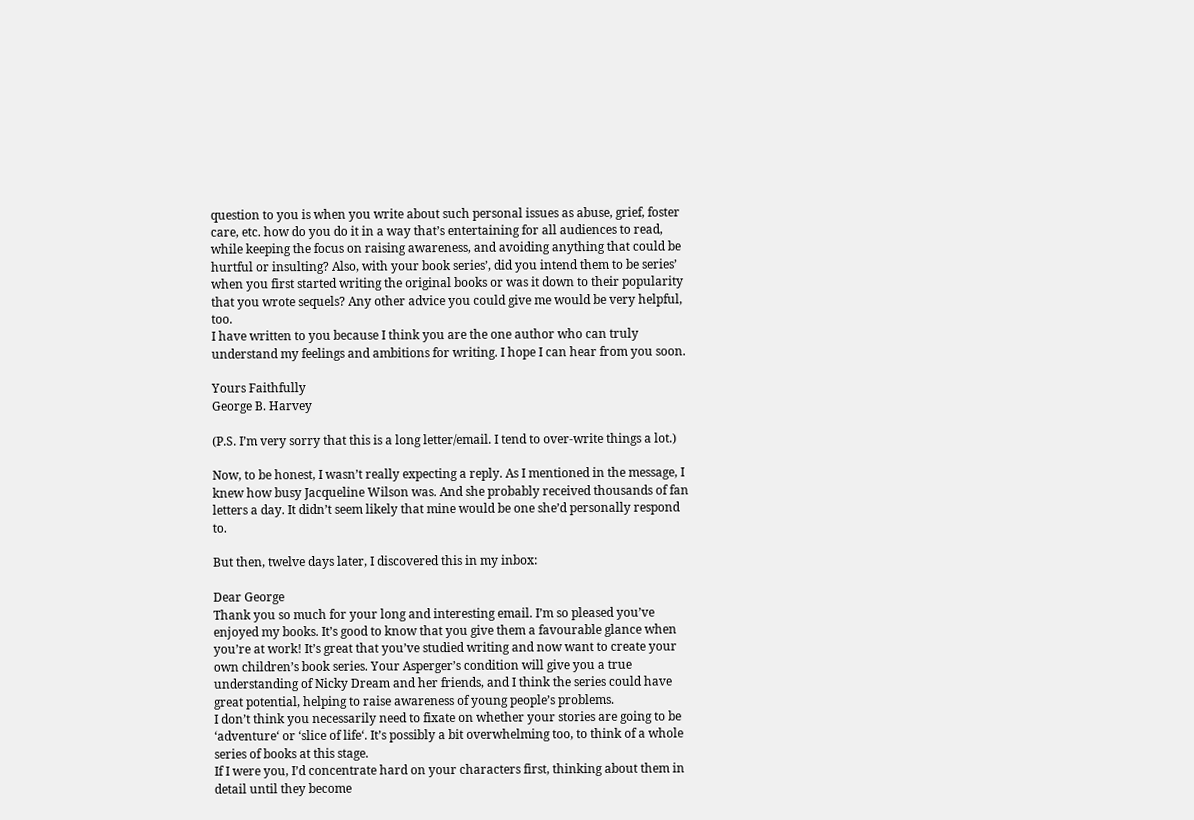question to you is when you write about such personal issues as abuse, grief, foster care, etc. how do you do it in a way that’s entertaining for all audiences to read, while keeping the focus on raising awareness, and avoiding anything that could be hurtful or insulting? Also, with your book series’, did you intend them to be series’ when you first started writing the original books or was it down to their popularity that you wrote sequels? Any other advice you could give me would be very helpful, too.
I have written to you because I think you are the one author who can truly understand my feelings and ambitions for writing. I hope I can hear from you soon.

Yours Faithfully
George B. Harvey

(P.S. I’m very sorry that this is a long letter/email. I tend to over-write things a lot.)

Now, to be honest, I wasn’t really expecting a reply. As I mentioned in the message, I knew how busy Jacqueline Wilson was. And she probably received thousands of fan letters a day. It didn’t seem likely that mine would be one she’d personally respond to.

But then, twelve days later, I discovered this in my inbox:

Dear George
Thank you so much for your long and interesting email. I’m so pleased you’ve enjoyed my books. It’s good to know that you give them a favourable glance when you’re at work! It’s great that you’ve studied writing and now want to create your own children’s book series. Your Asperger’s condition will give you a true understanding of Nicky Dream and her friends, and I think the series could have great potential, helping to raise awareness of young people’s problems.
I don’t think you necessarily need to fixate on whether your stories are going to be ‘adventure‘ or ‘slice of life‘. It’s possibly a bit overwhelming too, to think of a whole series of books at this stage.
If I were you, I’d concentrate hard on your characters first, thinking about them in detail until they become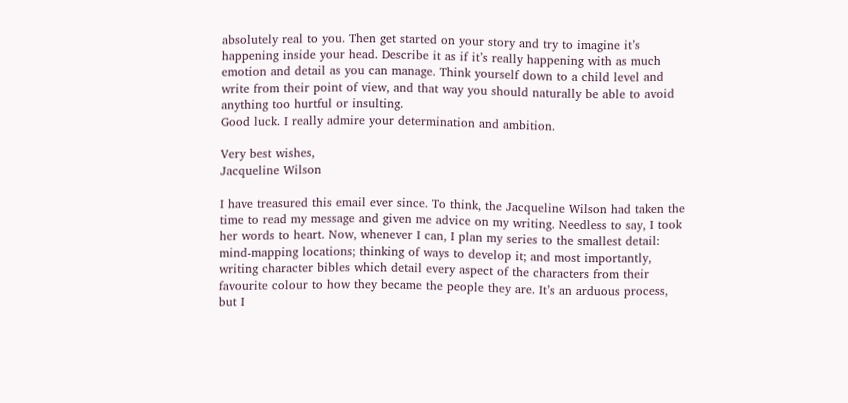absolutely real to you. Then get started on your story and try to imagine it’s happening inside your head. Describe it as if it’s really happening with as much emotion and detail as you can manage. Think yourself down to a child level and write from their point of view, and that way you should naturally be able to avoid anything too hurtful or insulting.
Good luck. I really admire your determination and ambition.

Very best wishes,
Jacqueline Wilson

I have treasured this email ever since. To think, the Jacqueline Wilson had taken the time to read my message and given me advice on my writing. Needless to say, I took her words to heart. Now, whenever I can, I plan my series to the smallest detail: mind-mapping locations; thinking of ways to develop it; and most importantly, writing character bibles which detail every aspect of the characters from their favourite colour to how they became the people they are. It’s an arduous process, but I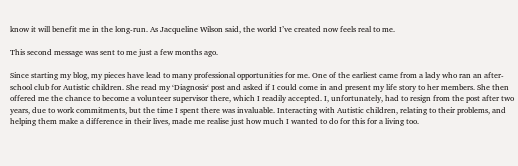know it will benefit me in the long-run. As Jacqueline Wilson said, the world I’ve created now feels real to me.

This second message was sent to me just a few months ago.

Since starting my blog, my pieces have lead to many professional opportunities for me. One of the earliest came from a lady who ran an after-school club for Autistic children. She read my ‘Diagnosis‘ post and asked if I could come in and present my life story to her members. She then offered me the chance to become a volunteer supervisor there, which I readily accepted. I, unfortunately, had to resign from the post after two years, due to work commitments, but the time I spent there was invaluable. Interacting with Autistic children, relating to their problems, and helping them make a difference in their lives, made me realise just how much I wanted to do for this for a living too.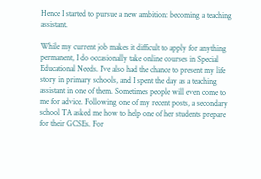Hence I started to pursue a new ambition: becoming a teaching assistant.

While my current job makes it difficult to apply for anything permanent, I do occasionally take online courses in Special Educational Needs. I’ve also had the chance to present my life story in primary schools, and I spent the day as a teaching assistant in one of them. Sometimes people will even come to me for advice. Following one of my recent posts, a secondary school TA asked me how to help one of her students prepare for their GCSEs. For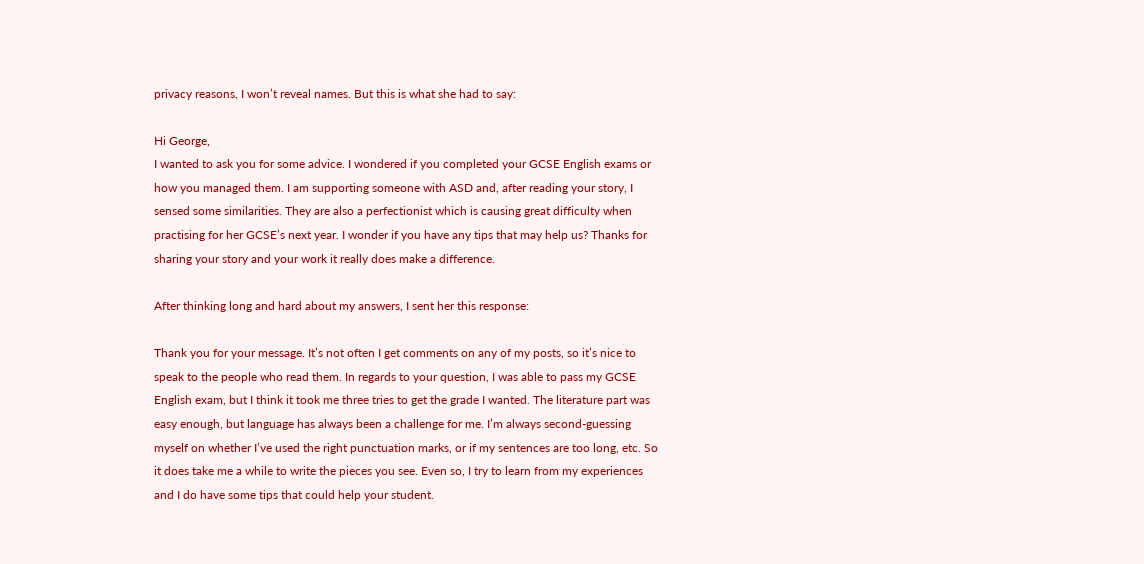privacy reasons, I won’t reveal names. But this is what she had to say:

Hi George,
I wanted to ask you for some advice. I wondered if you completed your GCSE English exams or how you managed them. I am supporting someone with ASD and, after reading your story, I sensed some similarities. They are also a perfectionist which is causing great difficulty when practising for her GCSE’s next year. I wonder if you have any tips that may help us? Thanks for sharing your story and your work it really does make a difference.

After thinking long and hard about my answers, I sent her this response:

Thank you for your message. It’s not often I get comments on any of my posts, so it’s nice to speak to the people who read them. In regards to your question, I was able to pass my GCSE English exam, but I think it took me three tries to get the grade I wanted. The literature part was easy enough, but language has always been a challenge for me. I’m always second-guessing myself on whether I’ve used the right punctuation marks, or if my sentences are too long, etc. So it does take me a while to write the pieces you see. Even so, I try to learn from my experiences and I do have some tips that could help your student.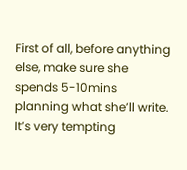First of all, before anything else, make sure she spends 5-10mins planning what she’ll write. It’s very tempting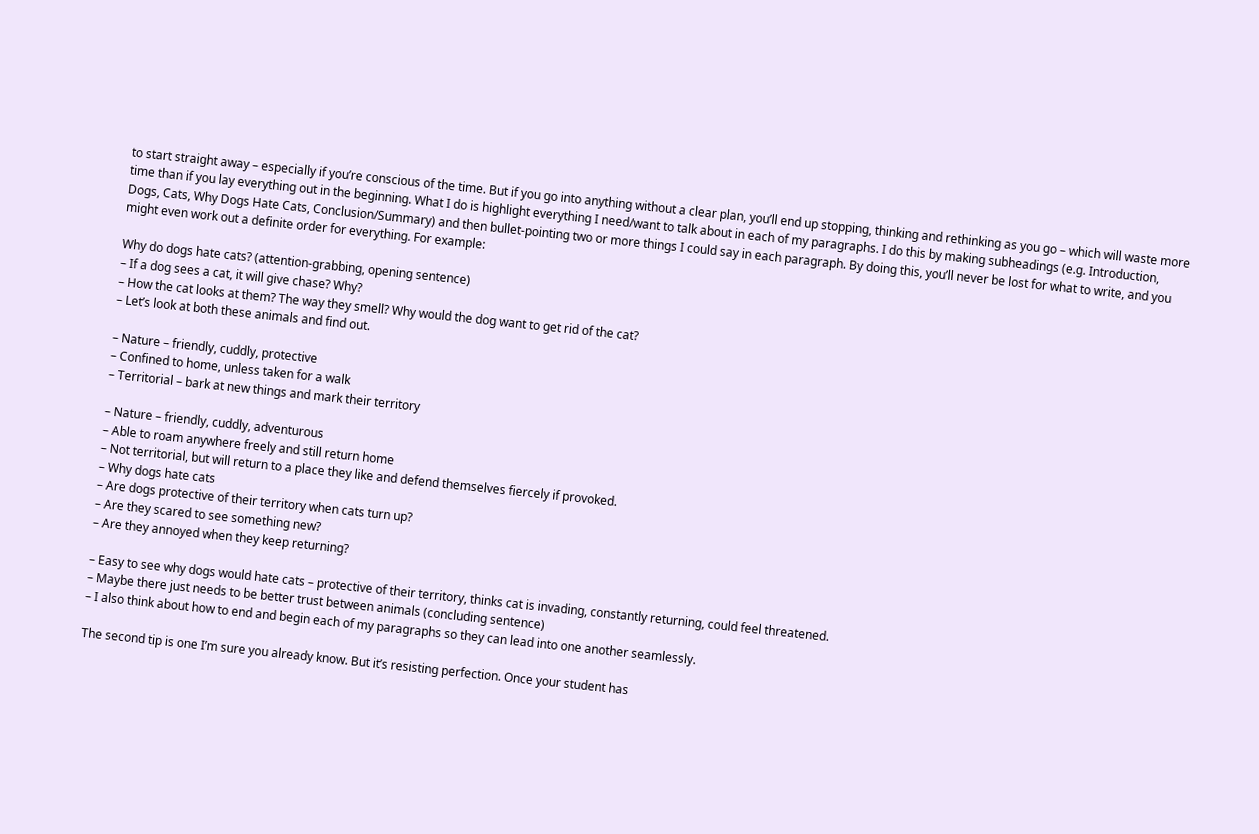to start straight away – especially if you’re conscious of the time. But if you go into anything without a clear plan, you’ll end up stopping, thinking and rethinking as you go – which will waste more time than if you lay everything out in the beginning. What I do is highlight everything I need/want to talk about in each of my paragraphs. I do this by making subheadings (e.g. Introduction, Dogs, Cats, Why Dogs Hate Cats, Conclusion/Summary) and then bullet-pointing two or more things I could say in each paragraph. By doing this, you’ll never be lost for what to write, and you might even work out a definite order for everything. For example:

Why do dogs hate cats? (attention-grabbing, opening sentence)
– If a dog sees a cat, it will give chase? Why?
– How the cat looks at them? The way they smell? Why would the dog want to get rid of the cat?
– Let’s look at both these animals and find out.

– Nature – friendly, cuddly, protective
– Confined to home, unless taken for a walk
– Territorial – bark at new things and mark their territory

– Nature – friendly, cuddly, adventurous
– Able to roam anywhere freely and still return home
– Not territorial, but will return to a place they like and defend themselves fiercely if provoked.
– Why dogs hate cats
– Are dogs protective of their territory when cats turn up?
– Are they scared to see something new?
– Are they annoyed when they keep returning?

– Easy to see why dogs would hate cats – protective of their territory, thinks cat is invading, constantly returning, could feel threatened.
– Maybe there just needs to be better trust between animals (concluding sentence)
– I also think about how to end and begin each of my paragraphs so they can lead into one another seamlessly.

The second tip is one I’m sure you already know. But it’s resisting perfection. Once your student has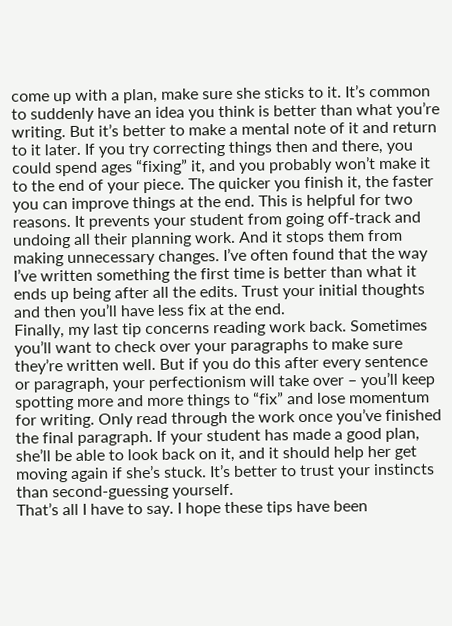come up with a plan, make sure she sticks to it. It’s common to suddenly have an idea you think is better than what you’re writing. But it’s better to make a mental note of it and return to it later. If you try correcting things then and there, you could spend ages “fixing” it, and you probably won’t make it to the end of your piece. The quicker you finish it, the faster you can improve things at the end. This is helpful for two reasons. It prevents your student from going off-track and undoing all their planning work. And it stops them from making unnecessary changes. I’ve often found that the way I’ve written something the first time is better than what it ends up being after all the edits. Trust your initial thoughts and then you’ll have less fix at the end.
Finally, my last tip concerns reading work back. Sometimes you’ll want to check over your paragraphs to make sure they’re written well. But if you do this after every sentence or paragraph, your perfectionism will take over – you’ll keep spotting more and more things to “fix” and lose momentum for writing. Only read through the work once you’ve finished the final paragraph. If your student has made a good plan, she’ll be able to look back on it, and it should help her get moving again if she’s stuck. It’s better to trust your instincts than second-guessing yourself.
That’s all I have to say. I hope these tips have been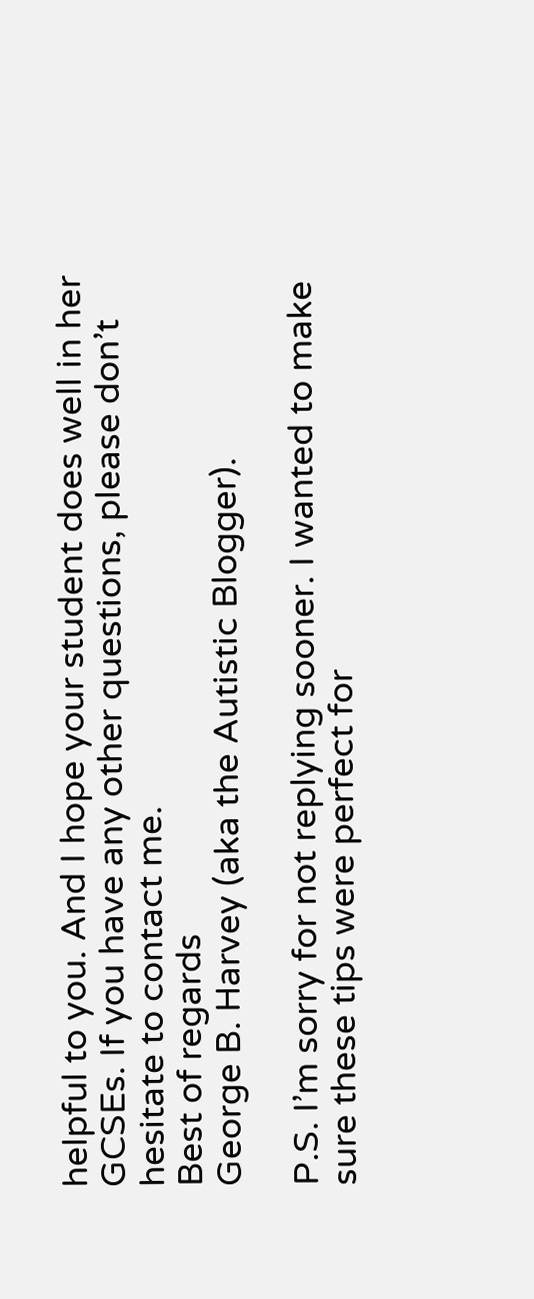helpful to you. And I hope your student does well in her GCSEs. If you have any other questions, please don’t hesitate to contact me.
Best of regards
George B. Harvey (aka the Autistic Blogger).

P.S. I’m sorry for not replying sooner. I wanted to make sure these tips were perfect for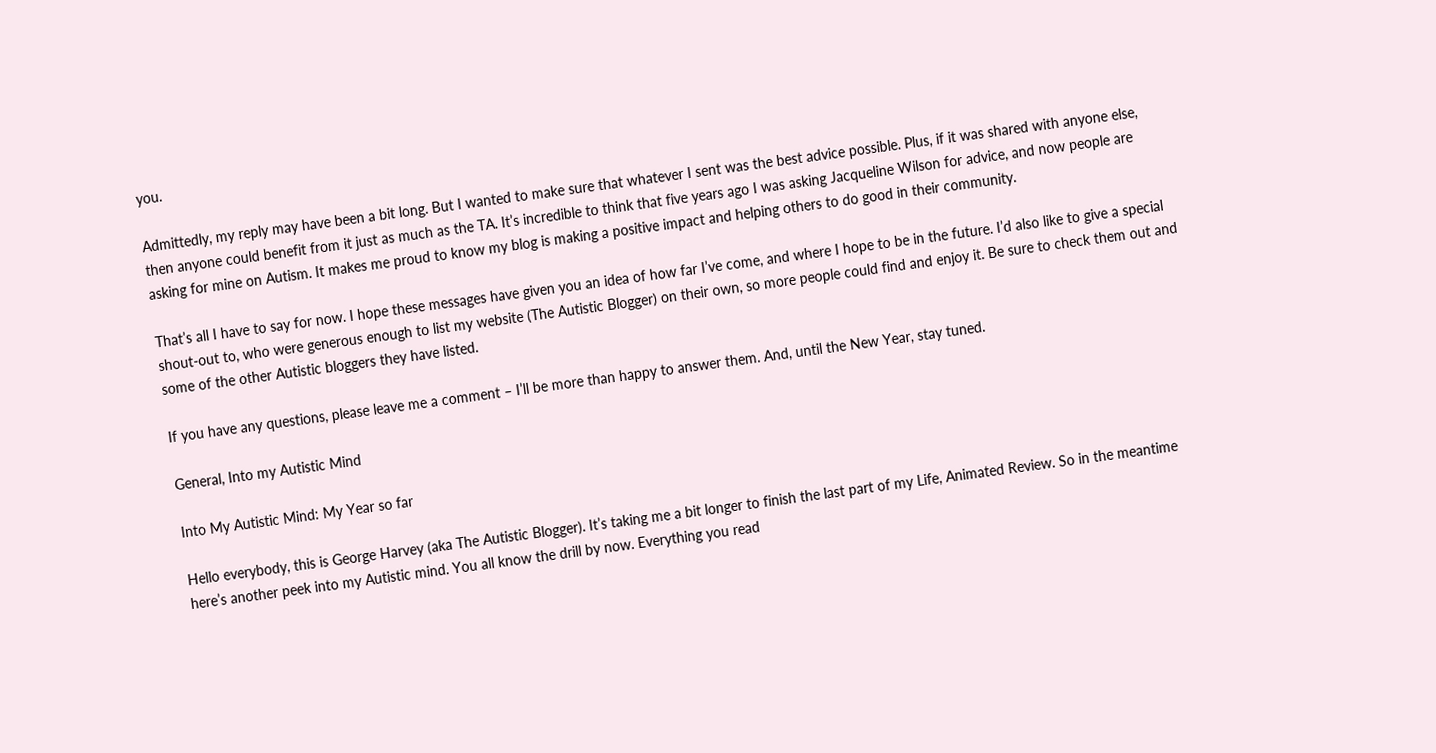you.

Admittedly, my reply may have been a bit long. But I wanted to make sure that whatever I sent was the best advice possible. Plus, if it was shared with anyone else, then anyone could benefit from it just as much as the TA. It’s incredible to think that five years ago I was asking Jacqueline Wilson for advice, and now people are asking for mine on Autism. It makes me proud to know my blog is making a positive impact and helping others to do good in their community.

That’s all I have to say for now. I hope these messages have given you an idea of how far I’ve come, and where I hope to be in the future. I’d also like to give a special shout-out to, who were generous enough to list my website (The Autistic Blogger) on their own, so more people could find and enjoy it. Be sure to check them out and some of the other Autistic bloggers they have listed.

If you have any questions, please leave me a comment – I’ll be more than happy to answer them. And, until the New Year, stay tuned.

General, Into my Autistic Mind

Into My Autistic Mind: My Year so far

Hello everybody, this is George Harvey (aka The Autistic Blogger). It’s taking me a bit longer to finish the last part of my Life, Animated Review. So in the meantime here’s another peek into my Autistic mind. You all know the drill by now. Everything you read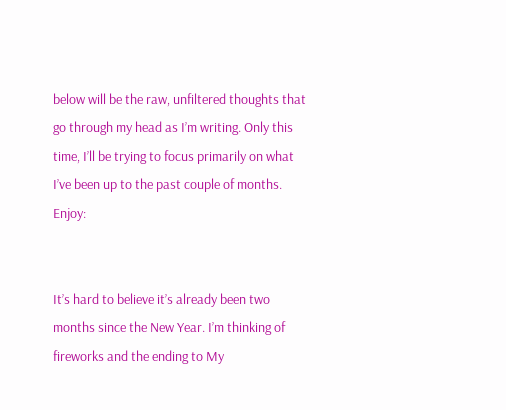below will be the raw, unfiltered thoughts that go through my head as I’m writing. Only this time, I’ll be trying to focus primarily on what I’ve been up to the past couple of months. Enjoy:


It’s hard to believe it’s already been two months since the New Year. I’m thinking of fireworks and the ending to My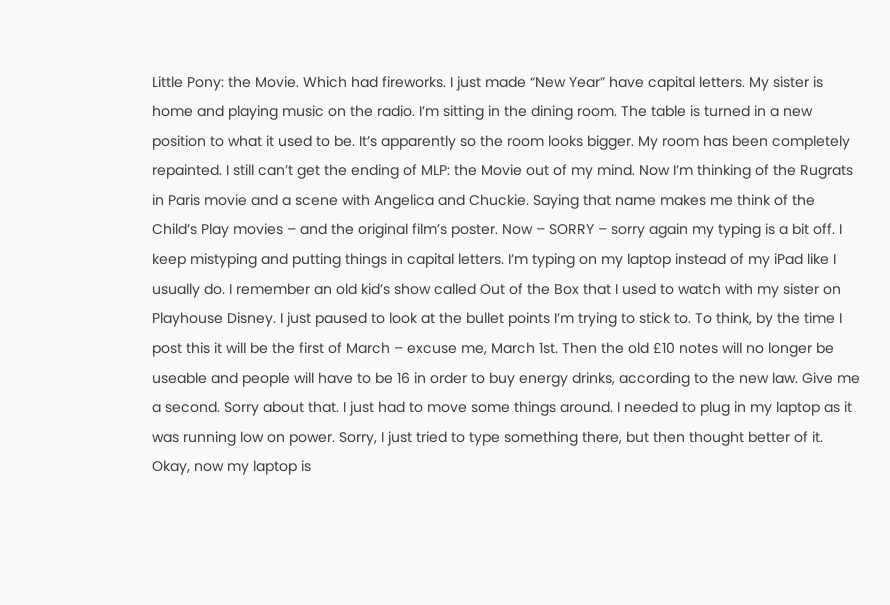Little Pony: the Movie. Which had fireworks. I just made “New Year” have capital letters. My sister is home and playing music on the radio. I’m sitting in the dining room. The table is turned in a new position to what it used to be. It’s apparently so the room looks bigger. My room has been completely repainted. I still can’t get the ending of MLP: the Movie out of my mind. Now I’m thinking of the Rugrats in Paris movie and a scene with Angelica and Chuckie. Saying that name makes me think of the Child’s Play movies – and the original film’s poster. Now – SORRY – sorry again my typing is a bit off. I keep mistyping and putting things in capital letters. I’m typing on my laptop instead of my iPad like I usually do. I remember an old kid’s show called Out of the Box that I used to watch with my sister on Playhouse Disney. I just paused to look at the bullet points I’m trying to stick to. To think, by the time I post this it will be the first of March – excuse me, March 1st. Then the old £10 notes will no longer be useable and people will have to be 16 in order to buy energy drinks, according to the new law. Give me a second. Sorry about that. I just had to move some things around. I needed to plug in my laptop as it was running low on power. Sorry, I just tried to type something there, but then thought better of it. Okay, now my laptop is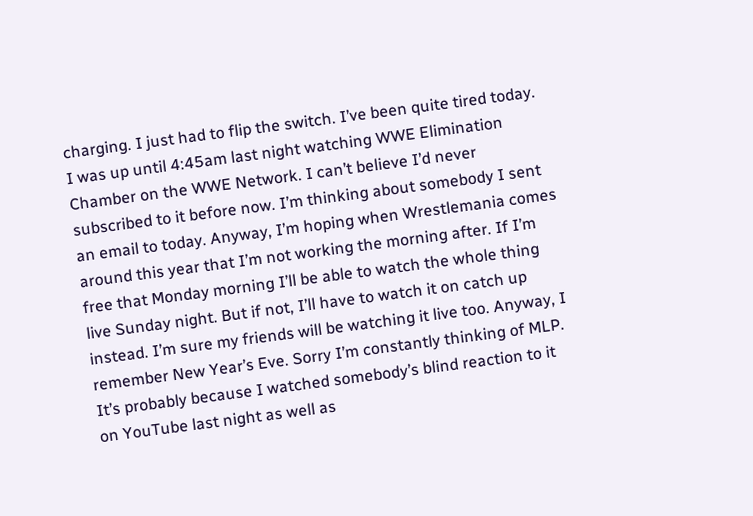charging. I just had to flip the switch. I’ve been quite tired today. I was up until 4:45am last night watching WWE Elimination Chamber on the WWE Network. I can’t believe I’d never subscribed to it before now. I’m thinking about somebody I sent an email to today. Anyway, I’m hoping when Wrestlemania comes around this year that I’m not working the morning after. If I’m free that Monday morning I’ll be able to watch the whole thing live Sunday night. But if not, I’ll have to watch it on catch up instead. I’m sure my friends will be watching it live too. Anyway, I remember New Year’s Eve. Sorry I’m constantly thinking of MLP. It’s probably because I watched somebody’s blind reaction to it on YouTube last night as well as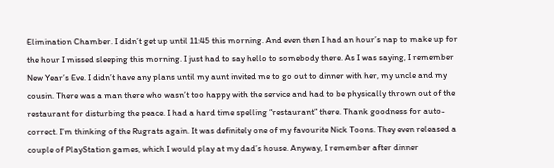Elimination Chamber. I didn’t get up until 11:45 this morning. And even then I had an hour’s nap to make up for the hour I missed sleeping this morning. I just had to say hello to somebody there. As I was saying, I remember New Year’s Eve. I didn’t have any plans until my aunt invited me to go out to dinner with her, my uncle and my cousin. There was a man there who wasn’t too happy with the service and had to be physically thrown out of the restaurant for disturbing the peace. I had a hard time spelling “restaurant” there. Thank goodness for auto-correct. I’m thinking of the Rugrats again. It was definitely one of my favourite Nick Toons. They even released a couple of PlayStation games, which I would play at my dad’s house. Anyway, I remember after dinner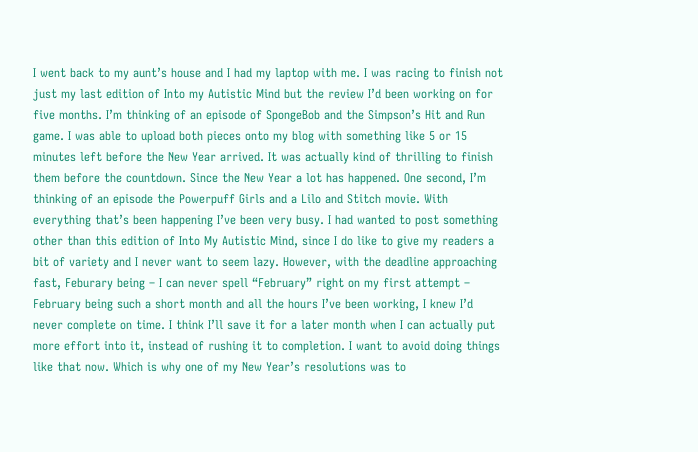I went back to my aunt’s house and I had my laptop with me. I was racing to finish not just my last edition of Into my Autistic Mind but the review I’d been working on for five months. I’m thinking of an episode of SpongeBob and the Simpson’s Hit and Run game. I was able to upload both pieces onto my blog with something like 5 or 15 minutes left before the New Year arrived. It was actually kind of thrilling to finish them before the countdown. Since the New Year a lot has happened. One second, I’m thinking of an episode the Powerpuff Girls and a Lilo and Stitch movie. With everything that’s been happening I’ve been very busy. I had wanted to post something other than this edition of Into My Autistic Mind, since I do like to give my readers a bit of variety and I never want to seem lazy. However, with the deadline approaching fast, Feburary being – I can never spell “February” right on my first attempt – February being such a short month and all the hours I’ve been working, I knew I’d never complete on time. I think I’ll save it for a later month when I can actually put more effort into it, instead of rushing it to completion. I want to avoid doing things like that now. Which is why one of my New Year’s resolutions was to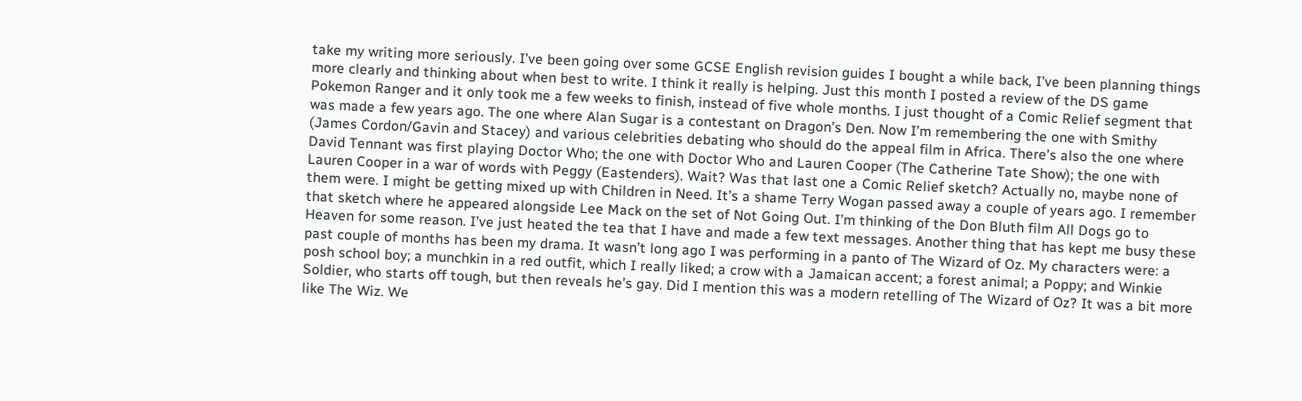take my writing more seriously. I’ve been going over some GCSE English revision guides I bought a while back, I’ve been planning things more clearly and thinking about when best to write. I think it really is helping. Just this month I posted a review of the DS game Pokemon Ranger and it only took me a few weeks to finish, instead of five whole months. I just thought of a Comic Relief segment that was made a few years ago. The one where Alan Sugar is a contestant on Dragon’s Den. Now I’m remembering the one with Smithy (James Cordon/Gavin and Stacey) and various celebrities debating who should do the appeal film in Africa. There’s also the one where David Tennant was first playing Doctor Who; the one with Doctor Who and Lauren Cooper (The Catherine Tate Show); the one with Lauren Cooper in a war of words with Peggy (Eastenders). Wait? Was that last one a Comic Relief sketch? Actually no, maybe none of them were. I might be getting mixed up with Children in Need. It’s a shame Terry Wogan passed away a couple of years ago. I remember that sketch where he appeared alongside Lee Mack on the set of Not Going Out. I’m thinking of the Don Bluth film All Dogs go to Heaven for some reason. I’ve just heated the tea that I have and made a few text messages. Another thing that has kept me busy these past couple of months has been my drama. It wasn’t long ago I was performing in a panto of The Wizard of Oz. My characters were: a posh school boy; a munchkin in a red outfit, which I really liked; a crow with a Jamaican accent; a forest animal; a Poppy; and Winkie Soldier, who starts off tough, but then reveals he’s gay. Did I mention this was a modern retelling of The Wizard of Oz? It was a bit more like The Wiz. We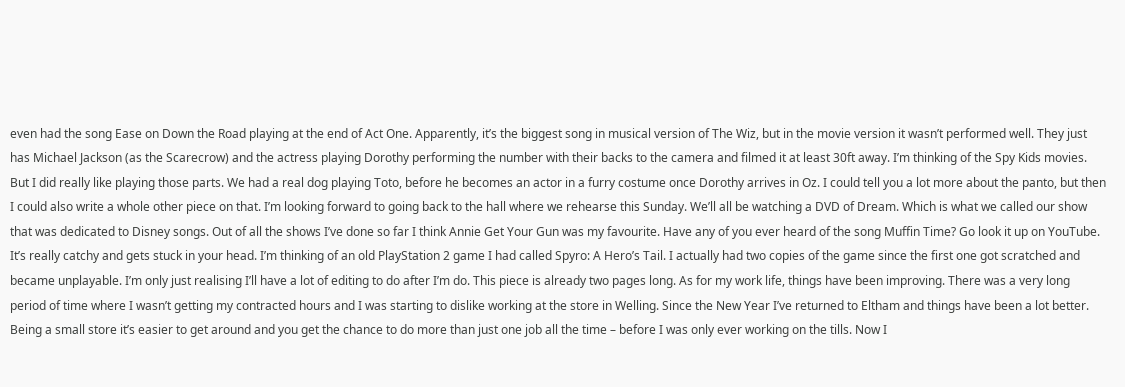even had the song Ease on Down the Road playing at the end of Act One. Apparently, it’s the biggest song in musical version of The Wiz, but in the movie version it wasn’t performed well. They just has Michael Jackson (as the Scarecrow) and the actress playing Dorothy performing the number with their backs to the camera and filmed it at least 30ft away. I’m thinking of the Spy Kids movies. But I did really like playing those parts. We had a real dog playing Toto, before he becomes an actor in a furry costume once Dorothy arrives in Oz. I could tell you a lot more about the panto, but then I could also write a whole other piece on that. I’m looking forward to going back to the hall where we rehearse this Sunday. We’ll all be watching a DVD of Dream. Which is what we called our show that was dedicated to Disney songs. Out of all the shows I’ve done so far I think Annie Get Your Gun was my favourite. Have any of you ever heard of the song Muffin Time? Go look it up on YouTube. It’s really catchy and gets stuck in your head. I’m thinking of an old PlayStation 2 game I had called Spyro: A Hero’s Tail. I actually had two copies of the game since the first one got scratched and became unplayable. I’m only just realising I’ll have a lot of editing to do after I’m do. This piece is already two pages long. As for my work life, things have been improving. There was a very long period of time where I wasn’t getting my contracted hours and I was starting to dislike working at the store in Welling. Since the New Year I’ve returned to Eltham and things have been a lot better. Being a small store it’s easier to get around and you get the chance to do more than just one job all the time – before I was only ever working on the tills. Now I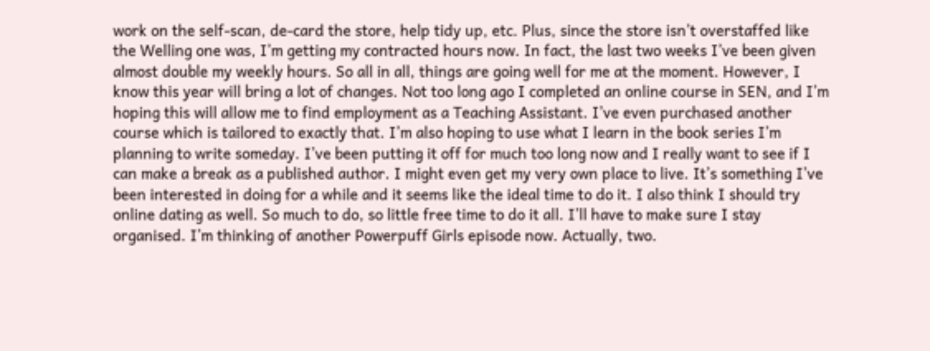work on the self-scan, de-card the store, help tidy up, etc. Plus, since the store isn’t overstaffed like the Welling one was, I’m getting my contracted hours now. In fact, the last two weeks I’ve been given almost double my weekly hours. So all in all, things are going well for me at the moment. However, I know this year will bring a lot of changes. Not too long ago I completed an online course in SEN, and I’m hoping this will allow me to find employment as a Teaching Assistant. I’ve even purchased another course which is tailored to exactly that. I’m also hoping to use what I learn in the book series I’m planning to write someday. I’ve been putting it off for much too long now and I really want to see if I can make a break as a published author. I might even get my very own place to live. It’s something I’ve been interested in doing for a while and it seems like the ideal time to do it. I also think I should try online dating as well. So much to do, so little free time to do it all. I’ll have to make sure I stay organised. I’m thinking of another Powerpuff Girls episode now. Actually, two.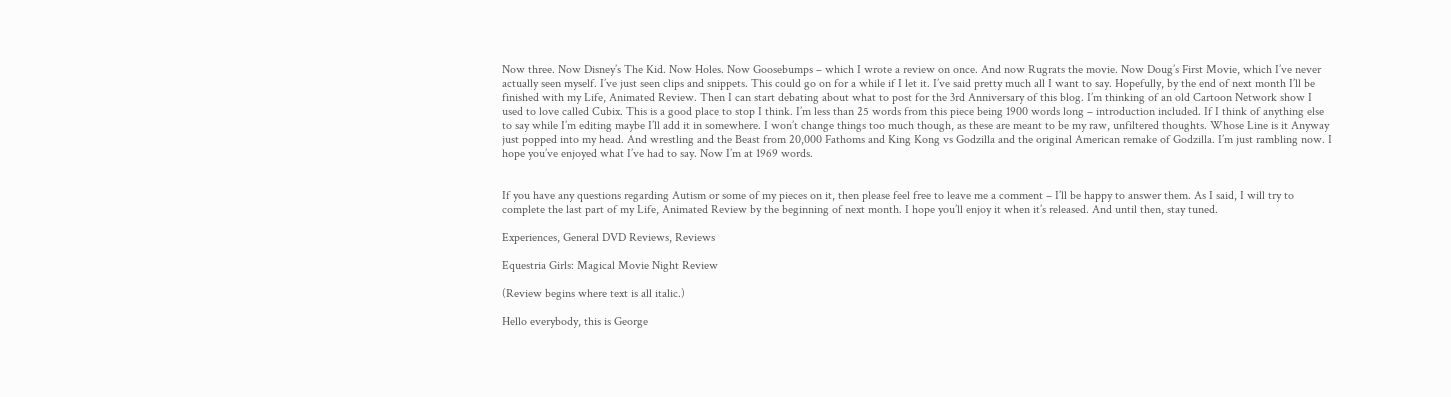Now three. Now Disney’s The Kid. Now Holes. Now Goosebumps – which I wrote a review on once. And now Rugrats the movie. Now Doug’s First Movie, which I’ve never actually seen myself. I’ve just seen clips and snippets. This could go on for a while if I let it. I’ve said pretty much all I want to say. Hopefully, by the end of next month I’ll be finished with my Life, Animated Review. Then I can start debating about what to post for the 3rd Anniversary of this blog. I’m thinking of an old Cartoon Network show I used to love called Cubix. This is a good place to stop I think. I’m less than 25 words from this piece being 1900 words long – introduction included. If I think of anything else to say while I’m editing maybe I’ll add it in somewhere. I won’t change things too much though, as these are meant to be my raw, unfiltered thoughts. Whose Line is it Anyway just popped into my head. And wrestling and the Beast from 20,000 Fathoms and King Kong vs Godzilla and the original American remake of Godzilla. I’m just rambling now. I hope you’ve enjoyed what I’ve had to say. Now I’m at 1969 words.


If you have any questions regarding Autism or some of my pieces on it, then please feel free to leave me a comment – I’ll be happy to answer them. As I said, I will try to complete the last part of my Life, Animated Review by the beginning of next month. I hope you’ll enjoy it when it’s released. And until then, stay tuned.

Experiences, General DVD Reviews, Reviews

Equestria Girls: Magical Movie Night Review

(Review begins where text is all italic.)

Hello everybody, this is George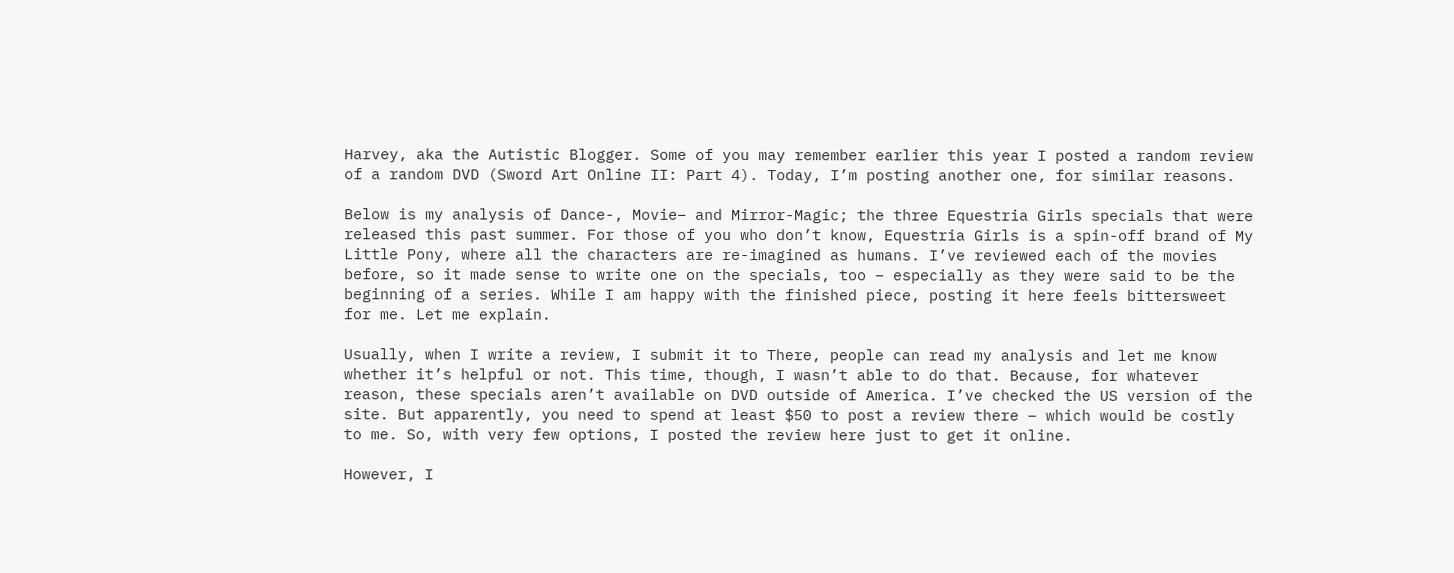Harvey, aka the Autistic Blogger. Some of you may remember earlier this year I posted a random review of a random DVD (Sword Art Online II: Part 4). Today, I’m posting another one, for similar reasons.

Below is my analysis of Dance-, Movie– and Mirror-Magic; the three Equestria Girls specials that were released this past summer. For those of you who don’t know, Equestria Girls is a spin-off brand of My Little Pony, where all the characters are re-imagined as humans. I’ve reviewed each of the movies before, so it made sense to write one on the specials, too – especially as they were said to be the beginning of a series. While I am happy with the finished piece, posting it here feels bittersweet for me. Let me explain.

Usually, when I write a review, I submit it to There, people can read my analysis and let me know whether it’s helpful or not. This time, though, I wasn’t able to do that. Because, for whatever reason, these specials aren’t available on DVD outside of America. I’ve checked the US version of the site. But apparently, you need to spend at least $50 to post a review there – which would be costly to me. So, with very few options, I posted the review here just to get it online.

However, I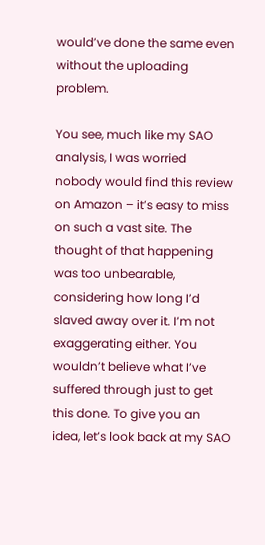would’ve done the same even without the uploading problem.

You see, much like my SAO analysis, I was worried nobody would find this review on Amazon – it’s easy to miss on such a vast site. The thought of that happening was too unbearable, considering how long I’d slaved away over it. I’m not exaggerating either. You wouldn’t believe what I’ve suffered through just to get this done. To give you an idea, let’s look back at my SAO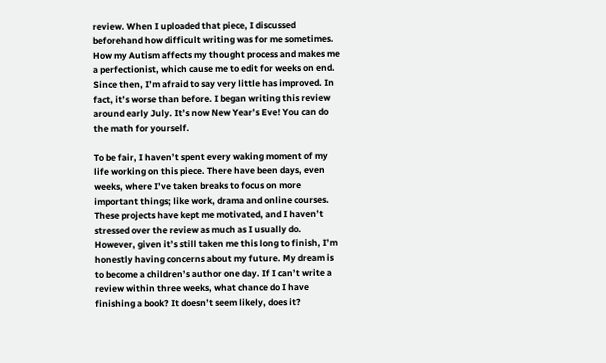review. When I uploaded that piece, I discussed beforehand how difficult writing was for me sometimes. How my Autism affects my thought process and makes me a perfectionist, which cause me to edit for weeks on end. Since then, I’m afraid to say very little has improved. In fact, it’s worse than before. I began writing this review around early July. It’s now New Year’s Eve! You can do the math for yourself.

To be fair, I haven’t spent every waking moment of my life working on this piece. There have been days, even weeks, where I’ve taken breaks to focus on more important things; like work, drama and online courses. These projects have kept me motivated, and I haven’t stressed over the review as much as I usually do. However, given it’s still taken me this long to finish, I’m honestly having concerns about my future. My dream is to become a children’s author one day. If I can’t write a review within three weeks, what chance do I have finishing a book? It doesn’t seem likely, does it?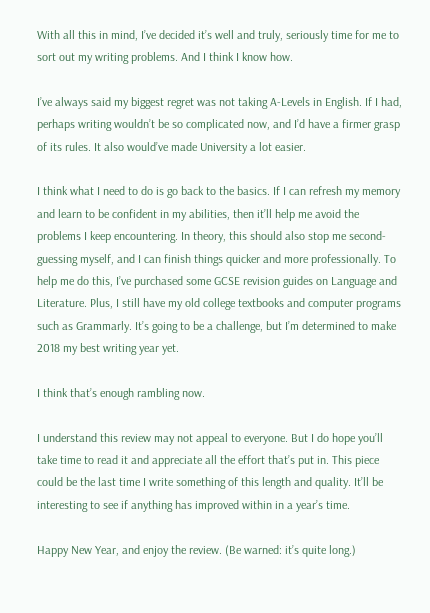With all this in mind, I’ve decided it’s well and truly, seriously time for me to sort out my writing problems. And I think I know how.

I’ve always said my biggest regret was not taking A-Levels in English. If I had, perhaps writing wouldn’t be so complicated now, and I’d have a firmer grasp of its rules. It also would’ve made University a lot easier.

I think what I need to do is go back to the basics. If I can refresh my memory and learn to be confident in my abilities, then it’ll help me avoid the problems I keep encountering. In theory, this should also stop me second-guessing myself, and I can finish things quicker and more professionally. To help me do this, I’ve purchased some GCSE revision guides on Language and Literature. Plus, I still have my old college textbooks and computer programs such as Grammarly. It’s going to be a challenge, but I’m determined to make 2018 my best writing year yet.

I think that’s enough rambling now.

I understand this review may not appeal to everyone. But I do hope you’ll take time to read it and appreciate all the effort that’s put in. This piece could be the last time I write something of this length and quality. It’ll be interesting to see if anything has improved within in a year’s time.

Happy New Year, and enjoy the review. (Be warned: it’s quite long.)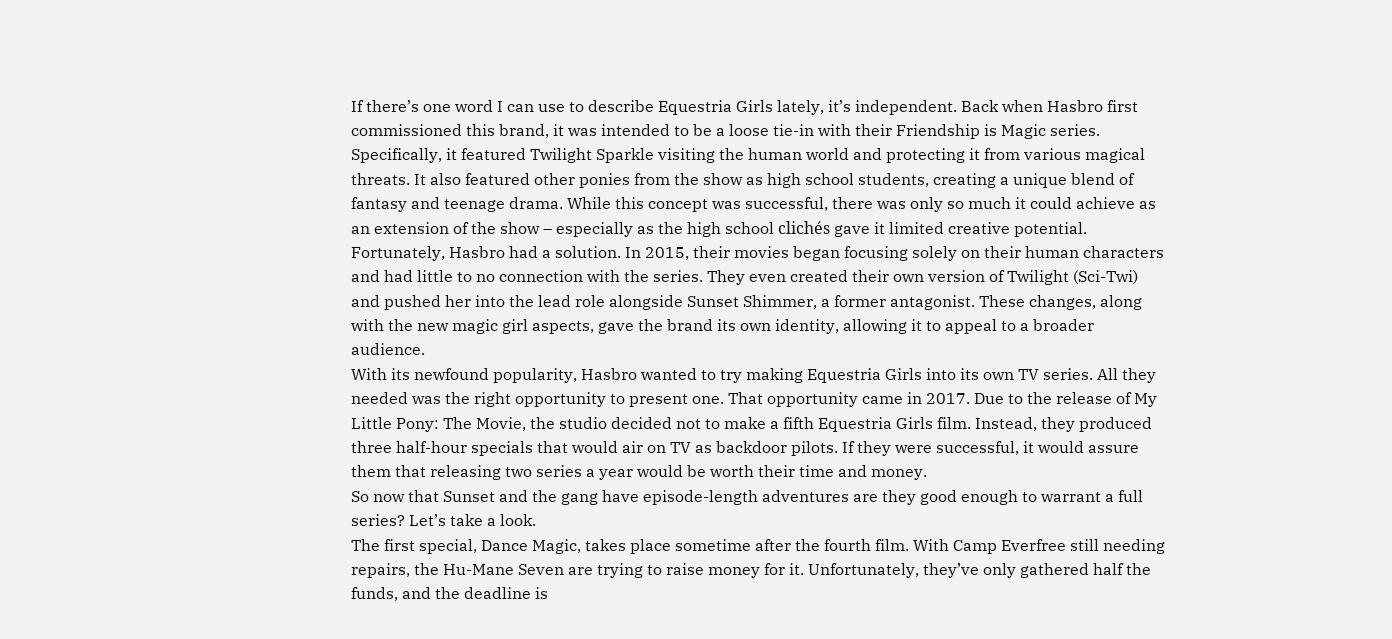If there’s one word I can use to describe Equestria Girls lately, it’s independent. Back when Hasbro first commissioned this brand, it was intended to be a loose tie-in with their Friendship is Magic series. Specifically, it featured Twilight Sparkle visiting the human world and protecting it from various magical threats. It also featured other ponies from the show as high school students, creating a unique blend of fantasy and teenage drama. While this concept was successful, there was only so much it could achieve as an extension of the show – especially as the high school clichés gave it limited creative potential. Fortunately, Hasbro had a solution. In 2015, their movies began focusing solely on their human characters and had little to no connection with the series. They even created their own version of Twilight (Sci-Twi) and pushed her into the lead role alongside Sunset Shimmer, a former antagonist. These changes, along with the new magic girl aspects, gave the brand its own identity, allowing it to appeal to a broader audience.
With its newfound popularity, Hasbro wanted to try making Equestria Girls into its own TV series. All they needed was the right opportunity to present one. That opportunity came in 2017. Due to the release of My Little Pony: The Movie, the studio decided not to make a fifth Equestria Girls film. Instead, they produced three half-hour specials that would air on TV as backdoor pilots. If they were successful, it would assure them that releasing two series a year would be worth their time and money.
So now that Sunset and the gang have episode-length adventures are they good enough to warrant a full series? Let’s take a look.
The first special, Dance Magic, takes place sometime after the fourth film. With Camp Everfree still needing repairs, the Hu-Mane Seven are trying to raise money for it. Unfortunately, they’ve only gathered half the funds, and the deadline is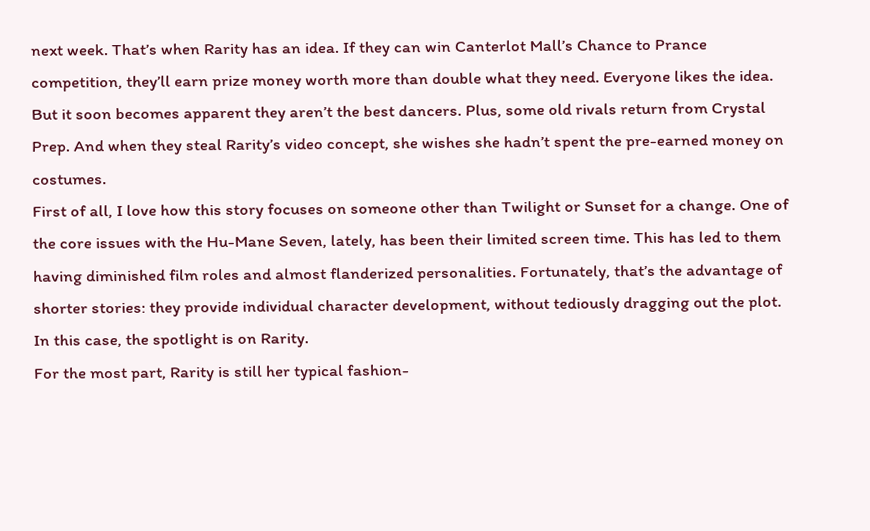next week. That’s when Rarity has an idea. If they can win Canterlot Mall’s Chance to Prance competition, they’ll earn prize money worth more than double what they need. Everyone likes the idea. But it soon becomes apparent they aren’t the best dancers. Plus, some old rivals return from Crystal Prep. And when they steal Rarity’s video concept, she wishes she hadn’t spent the pre-earned money on costumes.
First of all, I love how this story focuses on someone other than Twilight or Sunset for a change. One of the core issues with the Hu-Mane Seven, lately, has been their limited screen time. This has led to them having diminished film roles and almost flanderized personalities. Fortunately, that’s the advantage of shorter stories: they provide individual character development, without tediously dragging out the plot. In this case, the spotlight is on Rarity.
For the most part, Rarity is still her typical fashion-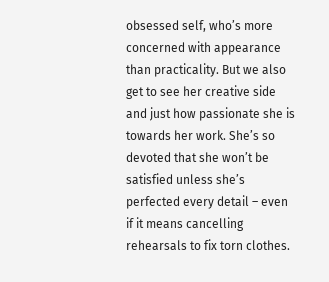obsessed self, who’s more concerned with appearance than practicality. But we also get to see her creative side and just how passionate she is towards her work. She’s so devoted that she won’t be satisfied unless she’s perfected every detail – even if it means cancelling rehearsals to fix torn clothes.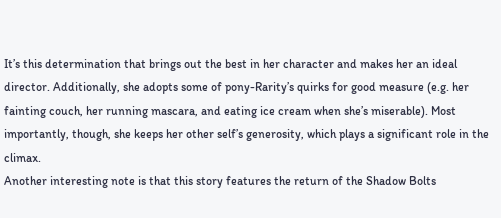It’s this determination that brings out the best in her character and makes her an ideal director. Additionally, she adopts some of pony-Rarity’s quirks for good measure (e.g. her fainting couch, her running mascara, and eating ice cream when she’s miserable). Most importantly, though, she keeps her other self’s generosity, which plays a significant role in the climax.
Another interesting note is that this story features the return of the Shadow Bolts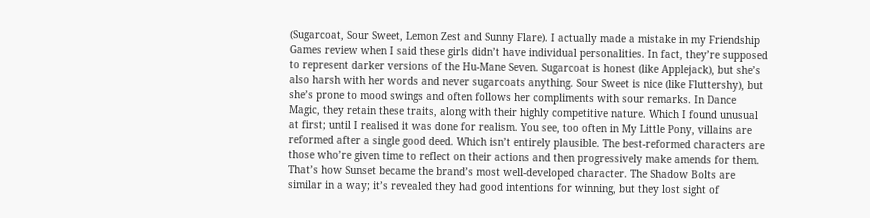(Sugarcoat, Sour Sweet, Lemon Zest and Sunny Flare). I actually made a mistake in my Friendship Games review when I said these girls didn’t have individual personalities. In fact, they’re supposed to represent darker versions of the Hu-Mane Seven. Sugarcoat is honest (like Applejack), but she’s also harsh with her words and never sugarcoats anything. Sour Sweet is nice (like Fluttershy), but she’s prone to mood swings and often follows her compliments with sour remarks. In Dance Magic, they retain these traits, along with their highly competitive nature. Which I found unusual at first; until I realised it was done for realism. You see, too often in My Little Pony, villains are reformed after a single good deed. Which isn’t entirely plausible. The best-reformed characters are those who’re given time to reflect on their actions and then progressively make amends for them. That’s how Sunset became the brand’s most well-developed character. The Shadow Bolts are similar in a way; it’s revealed they had good intentions for winning, but they lost sight of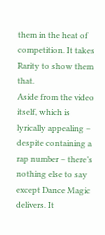them in the heat of competition. It takes Rarity to show them that.
Aside from the video itself, which is lyrically appealing – despite containing a rap number – there’s nothing else to say except Dance Magic delivers. It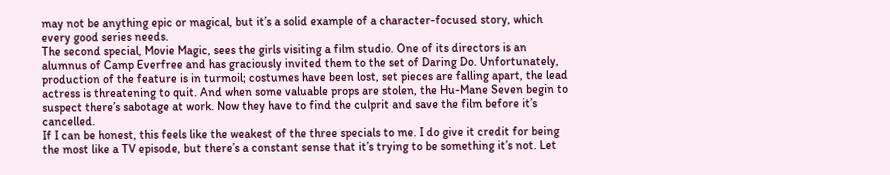may not be anything epic or magical, but it’s a solid example of a character-focused story, which every good series needs.
The second special, Movie Magic, sees the girls visiting a film studio. One of its directors is an alumnus of Camp Everfree and has graciously invited them to the set of Daring Do. Unfortunately, production of the feature is in turmoil; costumes have been lost, set pieces are falling apart, the lead actress is threatening to quit. And when some valuable props are stolen, the Hu-Mane Seven begin to suspect there’s sabotage at work. Now they have to find the culprit and save the film before it’s cancelled.
If I can be honest, this feels like the weakest of the three specials to me. I do give it credit for being the most like a TV episode, but there’s a constant sense that it’s trying to be something it’s not. Let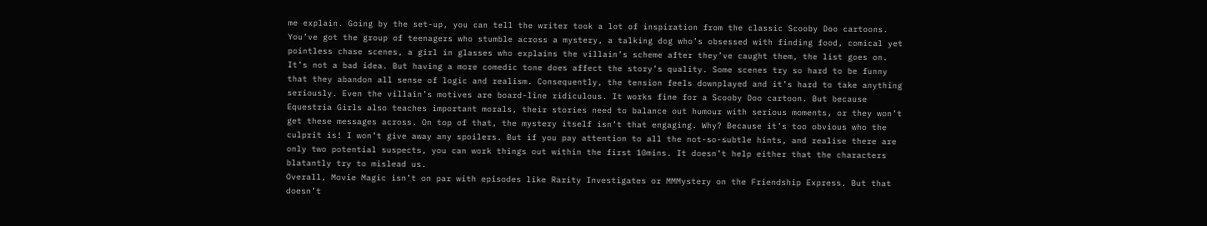me explain. Going by the set-up, you can tell the writer took a lot of inspiration from the classic Scooby Doo cartoons. You’ve got the group of teenagers who stumble across a mystery, a talking dog who’s obsessed with finding food, comical yet pointless chase scenes, a girl in glasses who explains the villain’s scheme after they’ve caught them, the list goes on. It’s not a bad idea. But having a more comedic tone does affect the story’s quality. Some scenes try so hard to be funny that they abandon all sense of logic and realism. Consequently, the tension feels downplayed and it’s hard to take anything seriously. Even the villain’s motives are board-line ridiculous. It works fine for a Scooby Doo cartoon. But because Equestria Girls also teaches important morals, their stories need to balance out humour with serious moments, or they won’t get these messages across. On top of that, the mystery itself isn’t that engaging. Why? Because it’s too obvious who the culprit is! I won’t give away any spoilers. But if you pay attention to all the not-so-subtle hints, and realise there are only two potential suspects, you can work things out within the first 10mins. It doesn’t help either that the characters blatantly try to mislead us.
Overall, Movie Magic isn’t on par with episodes like Rarity Investigates or MMMystery on the Friendship Express. But that doesn’t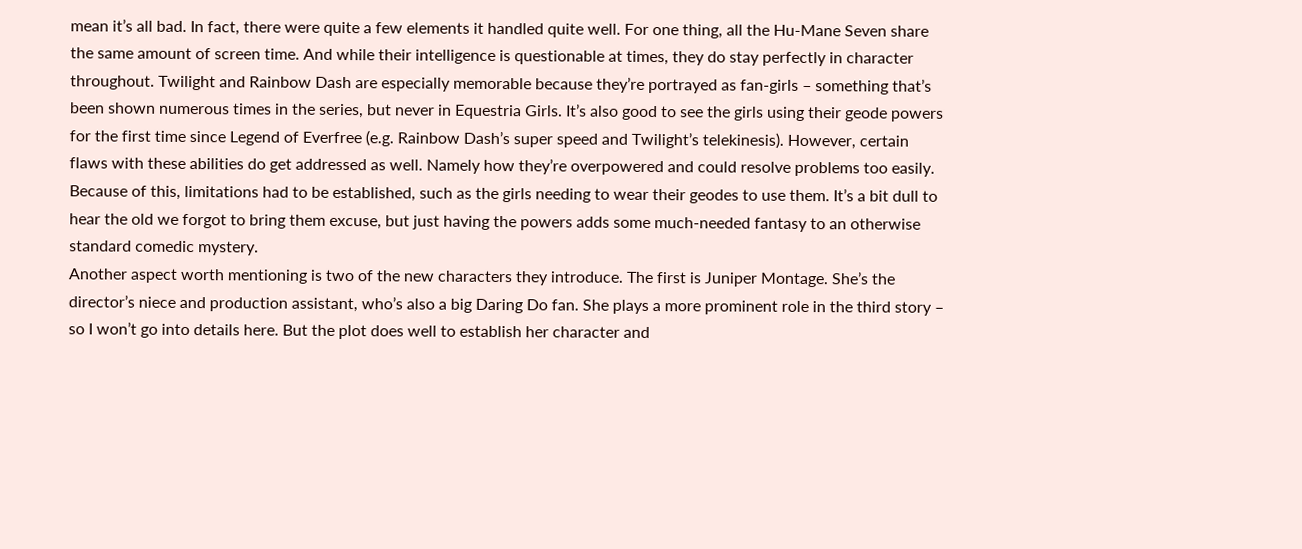mean it’s all bad. In fact, there were quite a few elements it handled quite well. For one thing, all the Hu-Mane Seven share the same amount of screen time. And while their intelligence is questionable at times, they do stay perfectly in character throughout. Twilight and Rainbow Dash are especially memorable because they’re portrayed as fan-girls – something that’s been shown numerous times in the series, but never in Equestria Girls. It’s also good to see the girls using their geode powers for the first time since Legend of Everfree (e.g. Rainbow Dash’s super speed and Twilight’s telekinesis). However, certain flaws with these abilities do get addressed as well. Namely how they’re overpowered and could resolve problems too easily. Because of this, limitations had to be established, such as the girls needing to wear their geodes to use them. It’s a bit dull to hear the old we forgot to bring them excuse, but just having the powers adds some much-needed fantasy to an otherwise standard comedic mystery.
Another aspect worth mentioning is two of the new characters they introduce. The first is Juniper Montage. She’s the director’s niece and production assistant, who’s also a big Daring Do fan. She plays a more prominent role in the third story – so I won’t go into details here. But the plot does well to establish her character and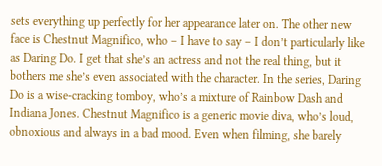sets everything up perfectly for her appearance later on. The other new face is Chestnut Magnifico, who – I have to say – I don’t particularly like as Daring Do. I get that she’s an actress and not the real thing, but it bothers me she’s even associated with the character. In the series, Daring Do is a wise-cracking tomboy, who’s a mixture of Rainbow Dash and Indiana Jones. Chestnut Magnifico is a generic movie diva, who’s loud, obnoxious and always in a bad mood. Even when filming, she barely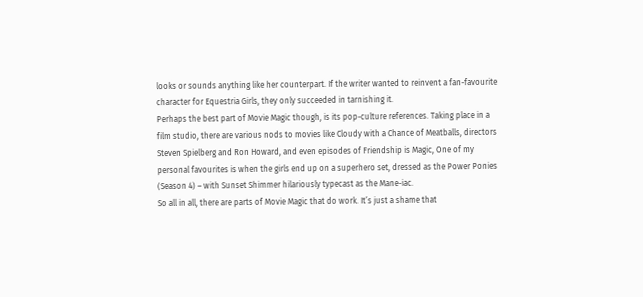looks or sounds anything like her counterpart. If the writer wanted to reinvent a fan-favourite character for Equestria Girls, they only succeeded in tarnishing it.
Perhaps the best part of Movie Magic though, is its pop-culture references. Taking place in a film studio, there are various nods to movies like Cloudy with a Chance of Meatballs, directors Steven Spielberg and Ron Howard, and even episodes of Friendship is Magic, One of my personal favourites is when the girls end up on a superhero set, dressed as the Power Ponies (Season 4) – with Sunset Shimmer hilariously typecast as the Mane-iac.
So all in all, there are parts of Movie Magic that do work. It’s just a shame that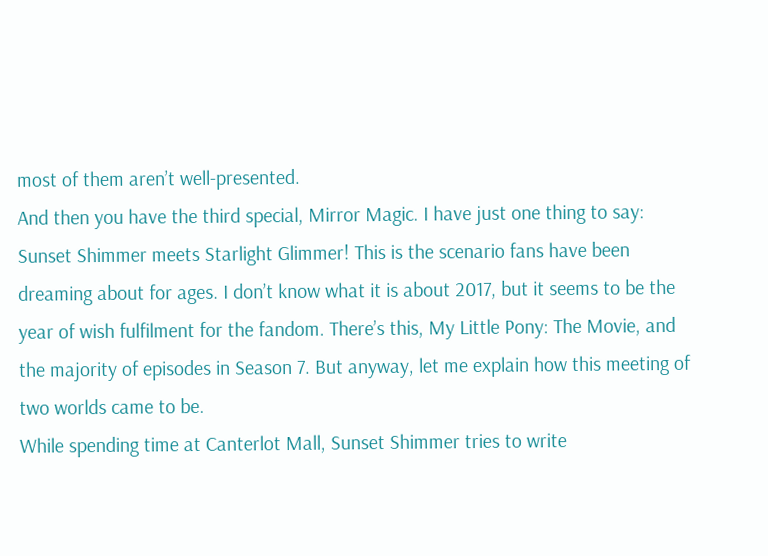most of them aren’t well-presented.
And then you have the third special, Mirror Magic. I have just one thing to say: Sunset Shimmer meets Starlight Glimmer! This is the scenario fans have been dreaming about for ages. I don’t know what it is about 2017, but it seems to be the year of wish fulfilment for the fandom. There’s this, My Little Pony: The Movie, and the majority of episodes in Season 7. But anyway, let me explain how this meeting of two worlds came to be.
While spending time at Canterlot Mall, Sunset Shimmer tries to write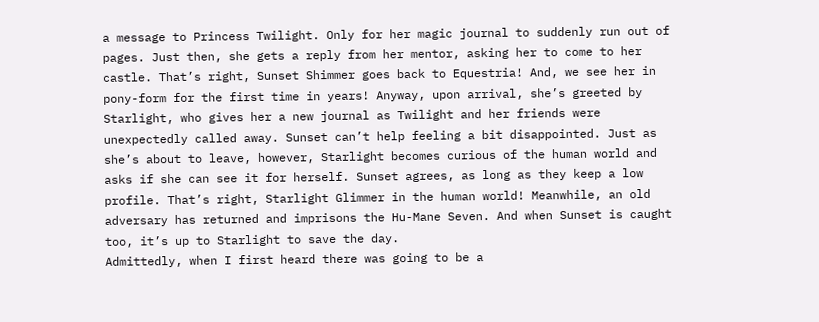a message to Princess Twilight. Only for her magic journal to suddenly run out of pages. Just then, she gets a reply from her mentor, asking her to come to her castle. That’s right, Sunset Shimmer goes back to Equestria! And, we see her in pony-form for the first time in years! Anyway, upon arrival, she’s greeted by Starlight, who gives her a new journal as Twilight and her friends were unexpectedly called away. Sunset can’t help feeling a bit disappointed. Just as she’s about to leave, however, Starlight becomes curious of the human world and asks if she can see it for herself. Sunset agrees, as long as they keep a low profile. That’s right, Starlight Glimmer in the human world! Meanwhile, an old adversary has returned and imprisons the Hu-Mane Seven. And when Sunset is caught too, it’s up to Starlight to save the day.
Admittedly, when I first heard there was going to be a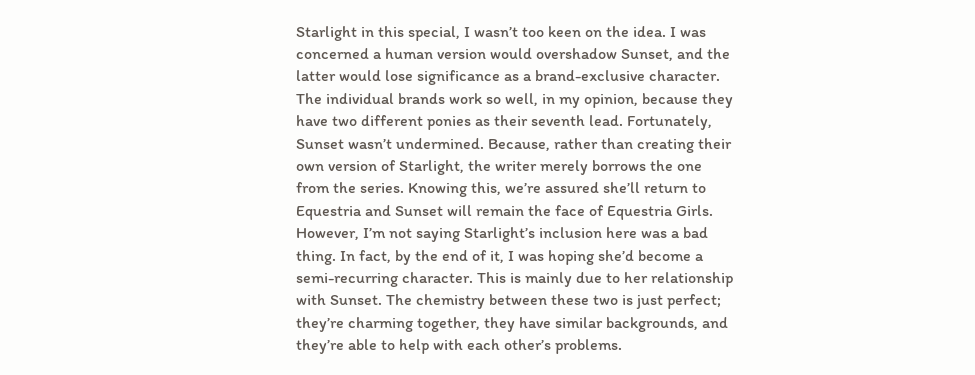Starlight in this special, I wasn’t too keen on the idea. I was concerned a human version would overshadow Sunset, and the latter would lose significance as a brand-exclusive character. The individual brands work so well, in my opinion, because they have two different ponies as their seventh lead. Fortunately, Sunset wasn’t undermined. Because, rather than creating their own version of Starlight, the writer merely borrows the one from the series. Knowing this, we’re assured she’ll return to Equestria and Sunset will remain the face of Equestria Girls.
However, I’m not saying Starlight’s inclusion here was a bad thing. In fact, by the end of it, I was hoping she’d become a semi-recurring character. This is mainly due to her relationship with Sunset. The chemistry between these two is just perfect; they’re charming together, they have similar backgrounds, and they’re able to help with each other’s problems.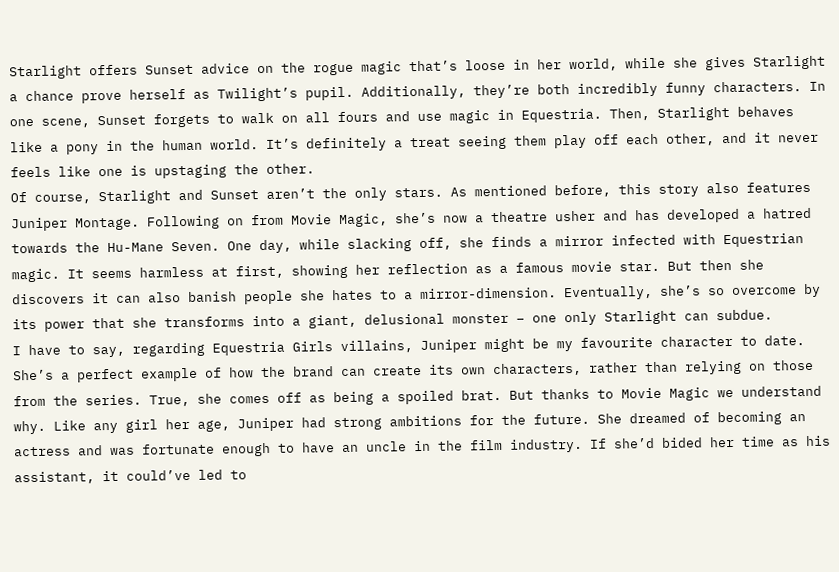Starlight offers Sunset advice on the rogue magic that’s loose in her world, while she gives Starlight a chance prove herself as Twilight’s pupil. Additionally, they’re both incredibly funny characters. In one scene, Sunset forgets to walk on all fours and use magic in Equestria. Then, Starlight behaves like a pony in the human world. It’s definitely a treat seeing them play off each other, and it never feels like one is upstaging the other.
Of course, Starlight and Sunset aren’t the only stars. As mentioned before, this story also features Juniper Montage. Following on from Movie Magic, she’s now a theatre usher and has developed a hatred towards the Hu-Mane Seven. One day, while slacking off, she finds a mirror infected with Equestrian magic. It seems harmless at first, showing her reflection as a famous movie star. But then she discovers it can also banish people she hates to a mirror-dimension. Eventually, she’s so overcome by its power that she transforms into a giant, delusional monster – one only Starlight can subdue.
I have to say, regarding Equestria Girls villains, Juniper might be my favourite character to date. She’s a perfect example of how the brand can create its own characters, rather than relying on those from the series. True, she comes off as being a spoiled brat. But thanks to Movie Magic we understand why. Like any girl her age, Juniper had strong ambitions for the future. She dreamed of becoming an actress and was fortunate enough to have an uncle in the film industry. If she’d bided her time as his assistant, it could’ve led to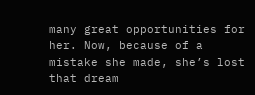many great opportunities for her. Now, because of a mistake she made, she’s lost that dream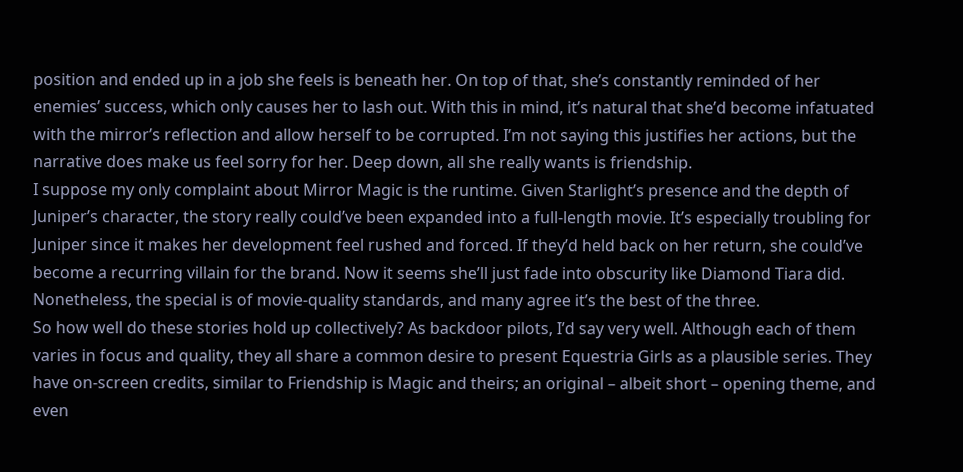position and ended up in a job she feels is beneath her. On top of that, she’s constantly reminded of her enemies’ success, which only causes her to lash out. With this in mind, it’s natural that she’d become infatuated with the mirror’s reflection and allow herself to be corrupted. I’m not saying this justifies her actions, but the narrative does make us feel sorry for her. Deep down, all she really wants is friendship.
I suppose my only complaint about Mirror Magic is the runtime. Given Starlight’s presence and the depth of Juniper’s character, the story really could’ve been expanded into a full-length movie. It’s especially troubling for Juniper since it makes her development feel rushed and forced. If they’d held back on her return, she could’ve become a recurring villain for the brand. Now it seems she’ll just fade into obscurity like Diamond Tiara did. Nonetheless, the special is of movie-quality standards, and many agree it’s the best of the three.
So how well do these stories hold up collectively? As backdoor pilots, I’d say very well. Although each of them varies in focus and quality, they all share a common desire to present Equestria Girls as a plausible series. They have on-screen credits, similar to Friendship is Magic and theirs; an original – albeit short – opening theme, and even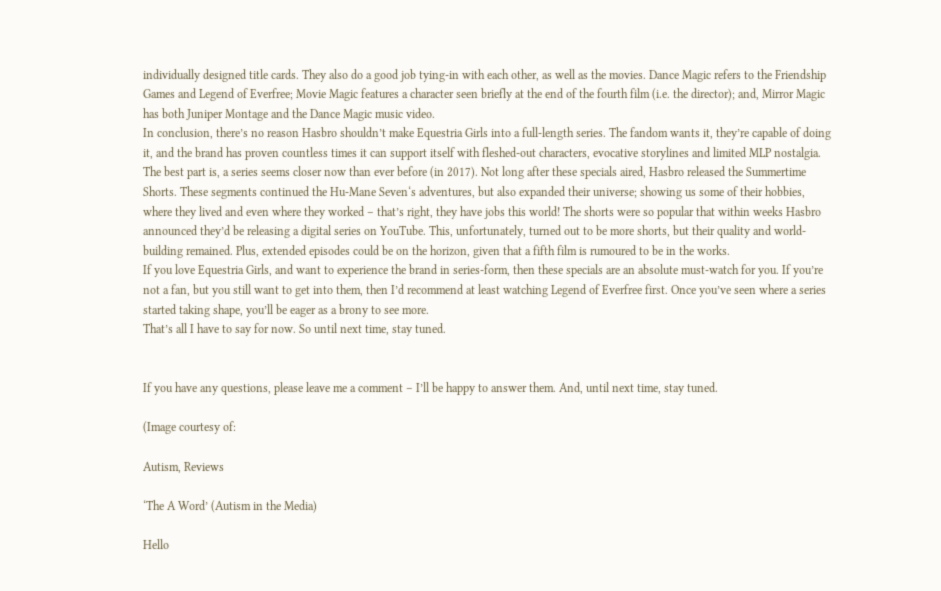individually designed title cards. They also do a good job tying-in with each other, as well as the movies. Dance Magic refers to the Friendship Games and Legend of Everfree; Movie Magic features a character seen briefly at the end of the fourth film (i.e. the director); and, Mirror Magic has both Juniper Montage and the Dance Magic music video.
In conclusion, there’s no reason Hasbro shouldn’t make Equestria Girls into a full-length series. The fandom wants it, they’re capable of doing it, and the brand has proven countless times it can support itself with fleshed-out characters, evocative storylines and limited MLP nostalgia. The best part is, a series seems closer now than ever before (in 2017). Not long after these specials aired, Hasbro released the Summertime Shorts. These segments continued the Hu-Mane Seven‘s adventures, but also expanded their universe; showing us some of their hobbies, where they lived and even where they worked – that’s right, they have jobs this world! The shorts were so popular that within weeks Hasbro announced they’d be releasing a digital series on YouTube. This, unfortunately, turned out to be more shorts, but their quality and world-building remained. Plus, extended episodes could be on the horizon, given that a fifth film is rumoured to be in the works.
If you love Equestria Girls, and want to experience the brand in series-form, then these specials are an absolute must-watch for you. If you’re not a fan, but you still want to get into them, then I’d recommend at least watching Legend of Everfree first. Once you’ve seen where a series started taking shape, you’ll be eager as a brony to see more.
That’s all I have to say for now. So until next time, stay tuned.


If you have any questions, please leave me a comment – I’ll be happy to answer them. And, until next time, stay tuned.

(Image courtesy of:

Autism, Reviews

‘The A Word’ (Autism in the Media)

Hello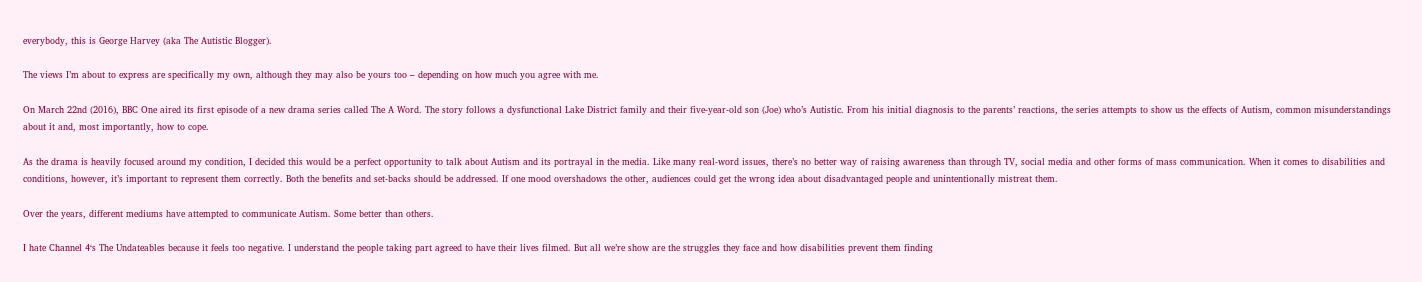everybody, this is George Harvey (aka The Autistic Blogger).

The views I’m about to express are specifically my own, although they may also be yours too – depending on how much you agree with me.

On March 22nd (2016), BBC One aired its first episode of a new drama series called The A Word. The story follows a dysfunctional Lake District family and their five-year-old son (Joe) who’s Autistic. From his initial diagnosis to the parents’ reactions, the series attempts to show us the effects of Autism, common misunderstandings about it and, most importantly, how to cope.

As the drama is heavily focused around my condition, I decided this would be a perfect opportunity to talk about Autism and its portrayal in the media. Like many real-word issues, there’s no better way of raising awareness than through TV, social media and other forms of mass communication. When it comes to disabilities and conditions, however, it’s important to represent them correctly. Both the benefits and set-backs should be addressed. If one mood overshadows the other, audiences could get the wrong idea about disadvantaged people and unintentionally mistreat them.

Over the years, different mediums have attempted to communicate Autism. Some better than others.

I hate Channel 4‘s The Undateables because it feels too negative. I understand the people taking part agreed to have their lives filmed. But all we’re show are the struggles they face and how disabilities prevent them finding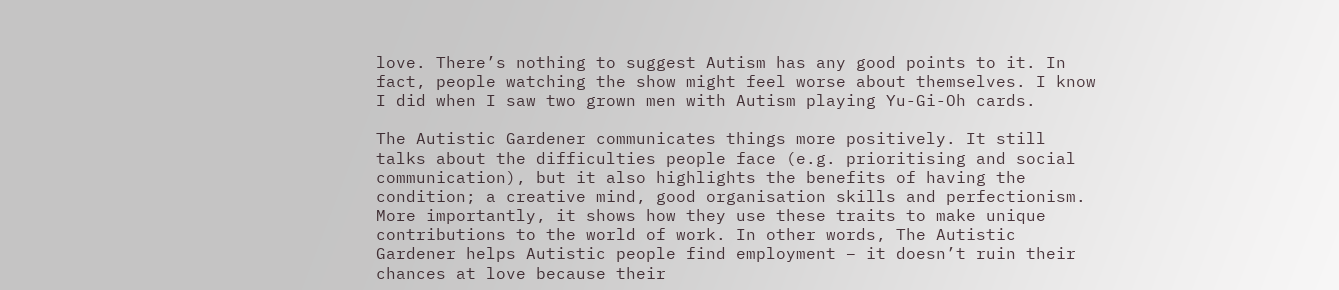love. There’s nothing to suggest Autism has any good points to it. In fact, people watching the show might feel worse about themselves. I know I did when I saw two grown men with Autism playing Yu-Gi-Oh cards.

The Autistic Gardener communicates things more positively. It still talks about the difficulties people face (e.g. prioritising and social communication), but it also highlights the benefits of having the condition; a creative mind, good organisation skills and perfectionism. More importantly, it shows how they use these traits to make unique contributions to the world of work. In other words, The Autistic Gardener helps Autistic people find employment – it doesn’t ruin their chances at love because their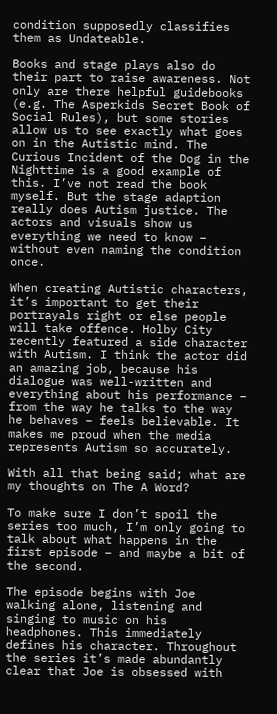condition supposedly classifies them as Undateable.

Books and stage plays also do their part to raise awareness. Not only are there helpful guidebooks (e.g. The Asperkids Secret Book of Social Rules), but some stories allow us to see exactly what goes on in the Autistic mind. The Curious Incident of the Dog in the Nighttime is a good example of this. I’ve not read the book myself. But the stage adaption really does Autism justice. The actors and visuals show us everything we need to know – without even naming the condition once.

When creating Autistic characters, it’s important to get their portrayals right or else people will take offence. Holby City recently featured a side character with Autism. I think the actor did an amazing job, because his dialogue was well-written and everything about his performance – from the way he talks to the way he behaves – feels believable. It makes me proud when the media represents Autism so accurately.

With all that being said; what are my thoughts on The A Word?

To make sure I don’t spoil the series too much, I’m only going to talk about what happens in the first episode – and maybe a bit of the second.

The episode begins with Joe walking alone, listening and singing to music on his headphones. This immediately defines his character. Throughout the series it’s made abundantly clear that Joe is obsessed with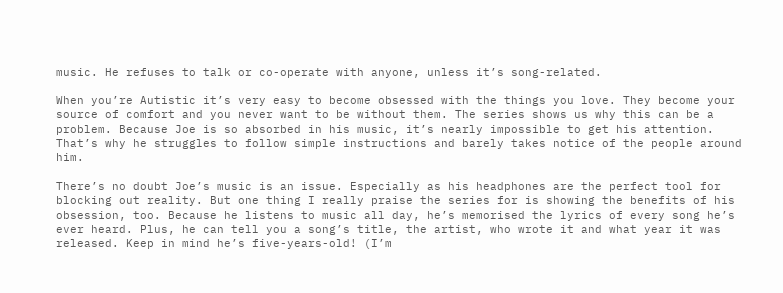music. He refuses to talk or co-operate with anyone, unless it’s song-related.

When you’re Autistic it’s very easy to become obsessed with the things you love. They become your source of comfort and you never want to be without them. The series shows us why this can be a problem. Because Joe is so absorbed in his music, it’s nearly impossible to get his attention. That’s why he struggles to follow simple instructions and barely takes notice of the people around him.

There’s no doubt Joe’s music is an issue. Especially as his headphones are the perfect tool for blocking out reality. But one thing I really praise the series for is showing the benefits of his obsession, too. Because he listens to music all day, he’s memorised the lyrics of every song he’s ever heard. Plus, he can tell you a song’s title, the artist, who wrote it and what year it was released. Keep in mind he’s five-years-old! (I’m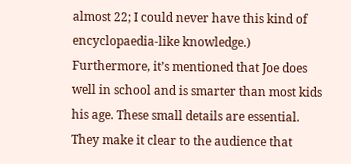almost 22; I could never have this kind of encyclopaedia-like knowledge.) Furthermore, it’s mentioned that Joe does well in school and is smarter than most kids his age. These small details are essential. They make it clear to the audience that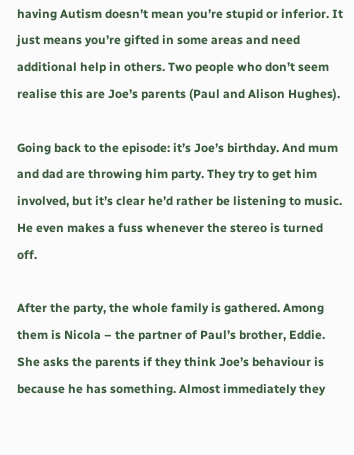having Autism doesn’t mean you’re stupid or inferior. It just means you’re gifted in some areas and need additional help in others. Two people who don’t seem realise this are Joe’s parents (Paul and Alison Hughes).

Going back to the episode: it’s Joe’s birthday. And mum and dad are throwing him party. They try to get him involved, but it’s clear he’d rather be listening to music. He even makes a fuss whenever the stereo is turned off.

After the party, the whole family is gathered. Among them is Nicola – the partner of Paul’s brother, Eddie. She asks the parents if they think Joe’s behaviour is because he has something. Almost immediately they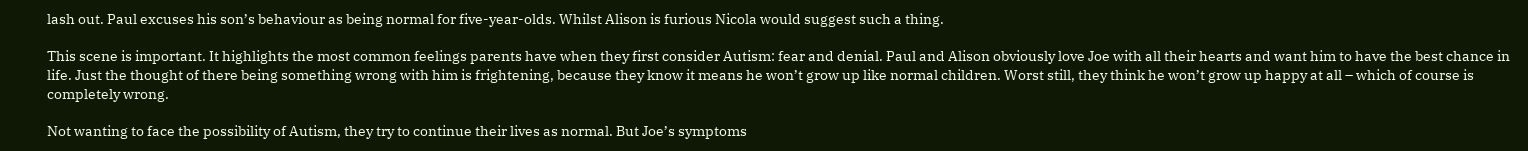lash out. Paul excuses his son’s behaviour as being normal for five-year-olds. Whilst Alison is furious Nicola would suggest such a thing.

This scene is important. It highlights the most common feelings parents have when they first consider Autism: fear and denial. Paul and Alison obviously love Joe with all their hearts and want him to have the best chance in life. Just the thought of there being something wrong with him is frightening, because they know it means he won’t grow up like normal children. Worst still, they think he won’t grow up happy at all – which of course is completely wrong.

Not wanting to face the possibility of Autism, they try to continue their lives as normal. But Joe’s symptoms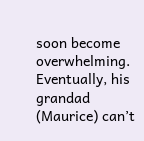soon become overwhelming. Eventually, his grandad (Maurice) can’t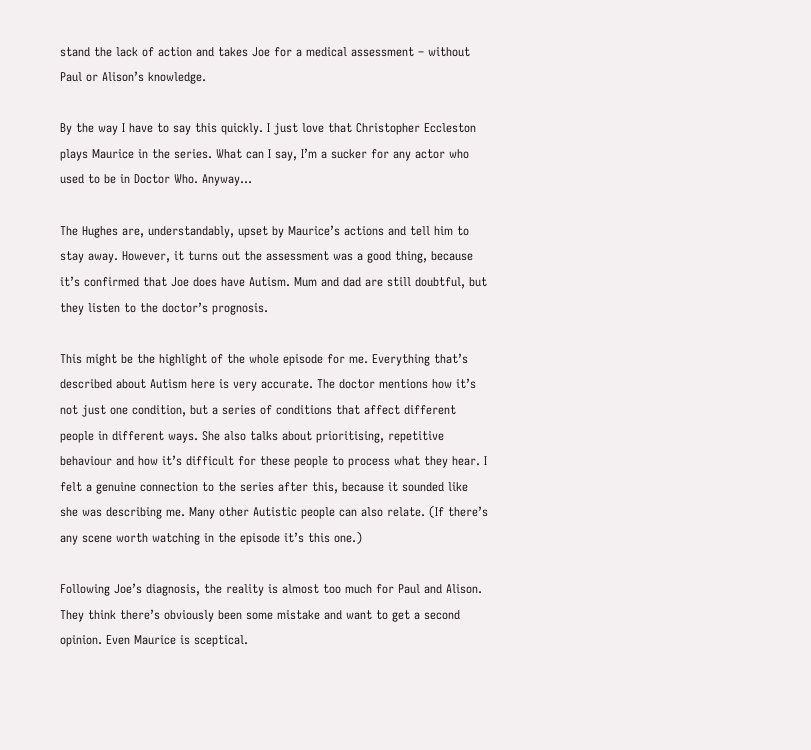stand the lack of action and takes Joe for a medical assessment – without Paul or Alison’s knowledge.

By the way I have to say this quickly. I just love that Christopher Eccleston plays Maurice in the series. What can I say, I’m a sucker for any actor who used to be in Doctor Who. Anyway…

The Hughes are, understandably, upset by Maurice’s actions and tell him to stay away. However, it turns out the assessment was a good thing, because it’s confirmed that Joe does have Autism. Mum and dad are still doubtful, but they listen to the doctor’s prognosis.

This might be the highlight of the whole episode for me. Everything that’s described about Autism here is very accurate. The doctor mentions how it’s not just one condition, but a series of conditions that affect different people in different ways. She also talks about prioritising, repetitive behaviour and how it’s difficult for these people to process what they hear. I felt a genuine connection to the series after this, because it sounded like she was describing me. Many other Autistic people can also relate. (If there’s any scene worth watching in the episode it’s this one.)

Following Joe’s diagnosis, the reality is almost too much for Paul and Alison. They think there’s obviously been some mistake and want to get a second opinion. Even Maurice is sceptical.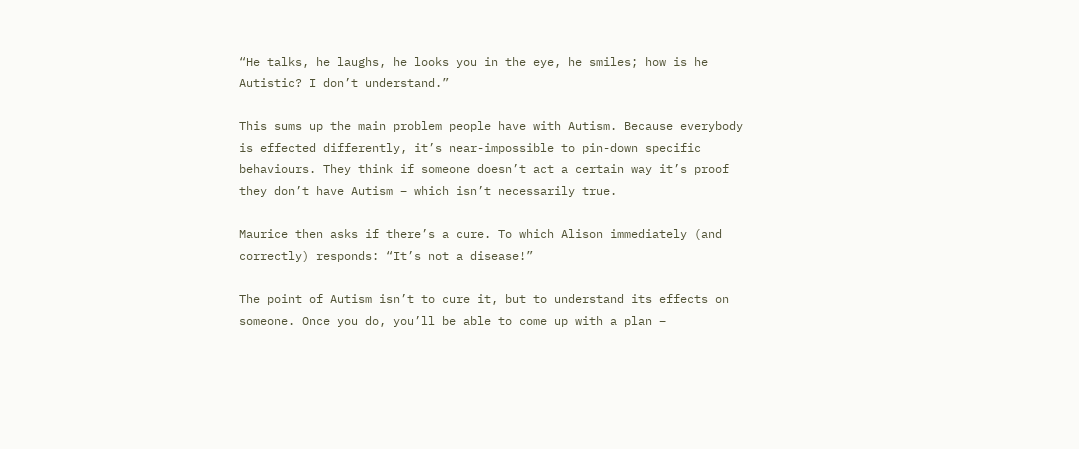“He talks, he laughs, he looks you in the eye, he smiles; how is he Autistic? I don’t understand.”

This sums up the main problem people have with Autism. Because everybody is effected differently, it’s near-impossible to pin-down specific behaviours. They think if someone doesn’t act a certain way it’s proof they don’t have Autism – which isn’t necessarily true.

Maurice then asks if there’s a cure. To which Alison immediately (and correctly) responds: “It’s not a disease!”

The point of Autism isn’t to cure it, but to understand its effects on someone. Once you do, you’ll be able to come up with a plan –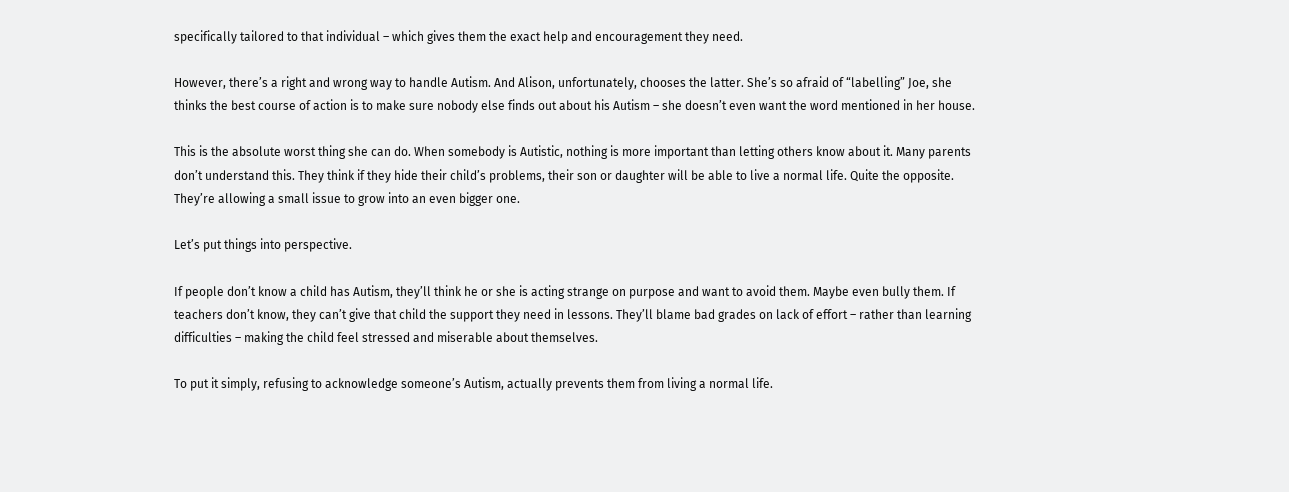specifically tailored to that individual – which gives them the exact help and encouragement they need.

However, there’s a right and wrong way to handle Autism. And Alison, unfortunately, chooses the latter. She’s so afraid of “labelling” Joe, she thinks the best course of action is to make sure nobody else finds out about his Autism – she doesn’t even want the word mentioned in her house.

This is the absolute worst thing she can do. When somebody is Autistic, nothing is more important than letting others know about it. Many parents don’t understand this. They think if they hide their child’s problems, their son or daughter will be able to live a normal life. Quite the opposite. They’re allowing a small issue to grow into an even bigger one.

Let’s put things into perspective.

If people don’t know a child has Autism, they’ll think he or she is acting strange on purpose and want to avoid them. Maybe even bully them. If teachers don’t know, they can’t give that child the support they need in lessons. They’ll blame bad grades on lack of effort – rather than learning difficulties – making the child feel stressed and miserable about themselves.

To put it simply, refusing to acknowledge someone’s Autism, actually prevents them from living a normal life.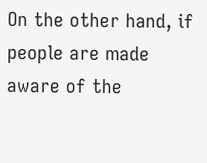On the other hand, if people are made aware of the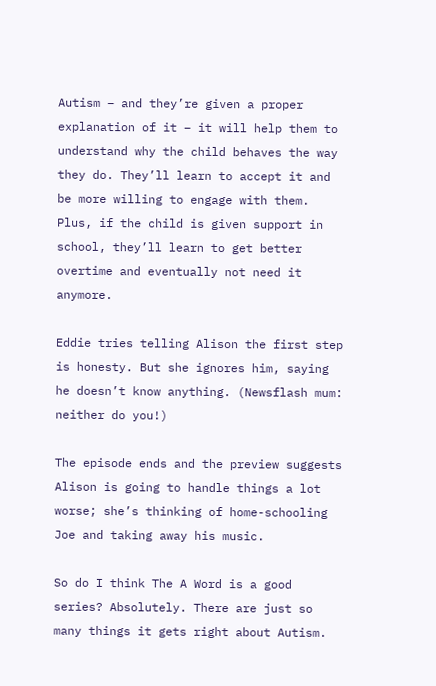Autism – and they’re given a proper explanation of it – it will help them to understand why the child behaves the way they do. They’ll learn to accept it and be more willing to engage with them. Plus, if the child is given support in school, they’ll learn to get better overtime and eventually not need it anymore.

Eddie tries telling Alison the first step is honesty. But she ignores him, saying he doesn’t know anything. (Newsflash mum: neither do you!)

The episode ends and the preview suggests Alison is going to handle things a lot worse; she’s thinking of home-schooling Joe and taking away his music.

So do I think The A Word is a good series? Absolutely. There are just so many things it gets right about Autism.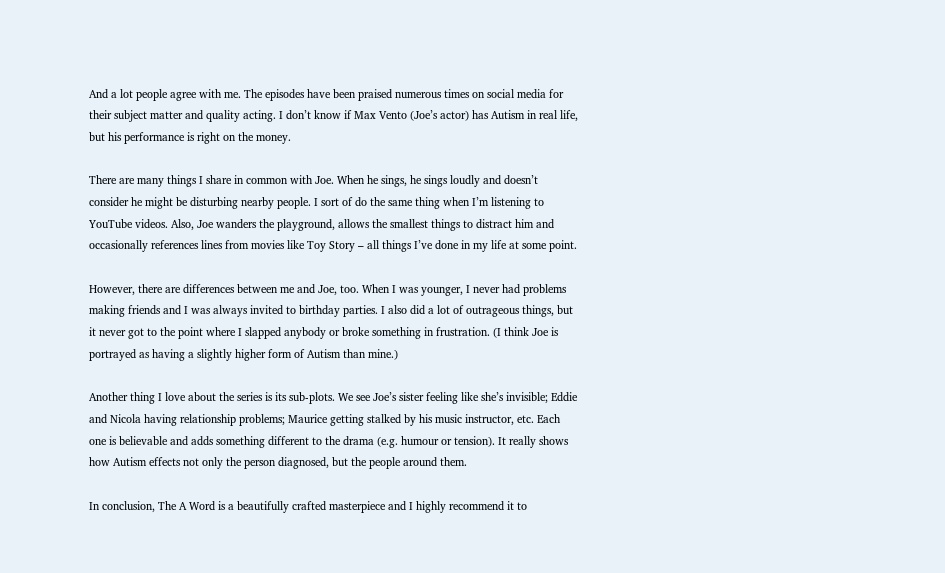And a lot people agree with me. The episodes have been praised numerous times on social media for their subject matter and quality acting. I don’t know if Max Vento (Joe’s actor) has Autism in real life, but his performance is right on the money.

There are many things I share in common with Joe. When he sings, he sings loudly and doesn’t consider he might be disturbing nearby people. I sort of do the same thing when I’m listening to YouTube videos. Also, Joe wanders the playground, allows the smallest things to distract him and occasionally references lines from movies like Toy Story – all things I’ve done in my life at some point.

However, there are differences between me and Joe, too. When I was younger, I never had problems making friends and I was always invited to birthday parties. I also did a lot of outrageous things, but it never got to the point where I slapped anybody or broke something in frustration. (I think Joe is portrayed as having a slightly higher form of Autism than mine.)

Another thing I love about the series is its sub-plots. We see Joe’s sister feeling like she’s invisible; Eddie and Nicola having relationship problems; Maurice getting stalked by his music instructor, etc. Each one is believable and adds something different to the drama (e.g. humour or tension). It really shows how Autism effects not only the person diagnosed, but the people around them.

In conclusion, The A Word is a beautifully crafted masterpiece and I highly recommend it to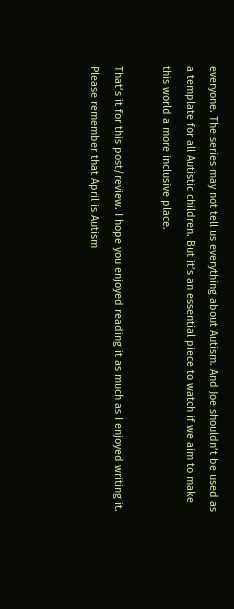everyone. The series may not tell us everything about Autism. And Joe shouldn’t be used as a template for all Autistic children. But it’s an essential piece to watch if we aim to make this world a more inclusive place.

That’s it for this post/review. I hope you enjoyed reading it as much as I enjoyed writing it.
Please remember that April is Autism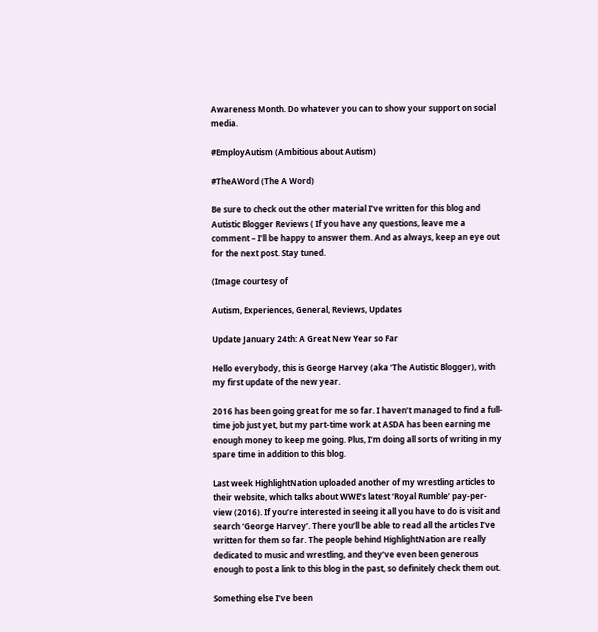Awareness Month. Do whatever you can to show your support on social media.

#EmployAutism (Ambitious about Autism)

#TheAWord (The A Word)

Be sure to check out the other material I’ve written for this blog and Autistic Blogger Reviews ( If you have any questions, leave me a comment – I’ll be happy to answer them. And as always, keep an eye out for the next post. Stay tuned.

(Image courtesy of

Autism, Experiences, General, Reviews, Updates

Update January 24th: A Great New Year so Far

Hello everybody, this is George Harvey (aka ‘The Autistic Blogger), with my first update of the new year.

2016 has been going great for me so far. I haven’t managed to find a full-time job just yet, but my part-time work at ASDA has been earning me enough money to keep me going. Plus, I’m doing all sorts of writing in my spare time in addition to this blog.

Last week HighlightNation uploaded another of my wrestling articles to their website, which talks about WWE’s latest ‘Royal Rumble’ pay-per-view (2016). If you’re interested in seeing it all you have to do is visit and search ‘George Harvey’. There you’ll be able to read all the articles I’ve written for them so far. The people behind HighlightNation are really dedicated to music and wrestling, and they’ve even been generous enough to post a link to this blog in the past, so definitely check them out.

Something else I’ve been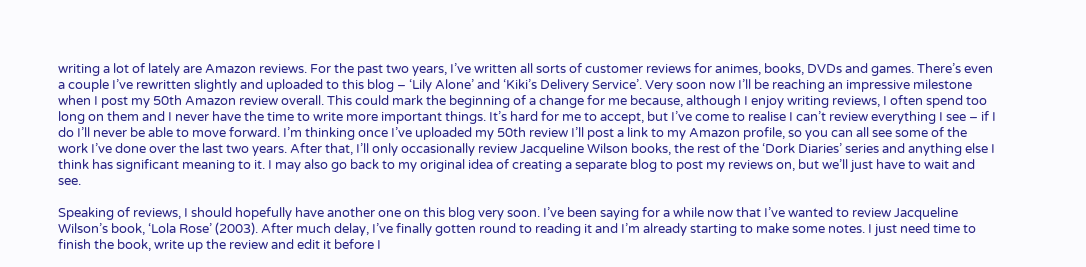writing a lot of lately are Amazon reviews. For the past two years, I’ve written all sorts of customer reviews for animes, books, DVDs and games. There’s even a couple I’ve rewritten slightly and uploaded to this blog – ‘Lily Alone’ and ‘Kiki’s Delivery Service’. Very soon now I’ll be reaching an impressive milestone when I post my 50th Amazon review overall. This could mark the beginning of a change for me because, although I enjoy writing reviews, I often spend too long on them and I never have the time to write more important things. It’s hard for me to accept, but I’ve come to realise I can’t review everything I see – if I do I’ll never be able to move forward. I’m thinking once I’ve uploaded my 50th review I’ll post a link to my Amazon profile, so you can all see some of the work I’ve done over the last two years. After that, I’ll only occasionally review Jacqueline Wilson books, the rest of the ‘Dork Diaries’ series and anything else I think has significant meaning to it. I may also go back to my original idea of creating a separate blog to post my reviews on, but we’ll just have to wait and see.

Speaking of reviews, I should hopefully have another one on this blog very soon. I’ve been saying for a while now that I’ve wanted to review Jacqueline Wilson’s book, ‘Lola Rose’ (2003). After much delay, I’ve finally gotten round to reading it and I’m already starting to make some notes. I just need time to finish the book, write up the review and edit it before I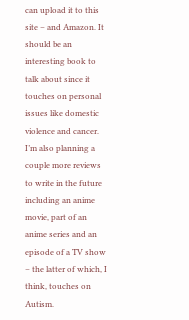can upload it to this site – and Amazon. It should be an interesting book to talk about since it touches on personal issues like domestic violence and cancer. I’m also planning a couple more reviews to write in the future including an anime movie, part of an anime series and an episode of a TV show – the latter of which, I think, touches on Autism.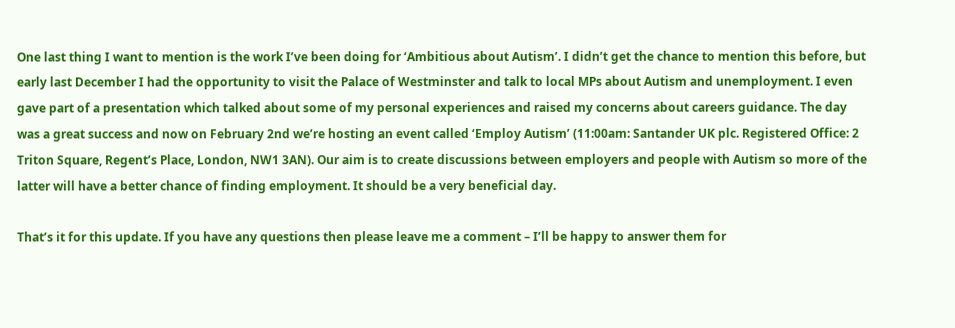One last thing I want to mention is the work I’ve been doing for ‘Ambitious about Autism’. I didn’t get the chance to mention this before, but early last December I had the opportunity to visit the Palace of Westminster and talk to local MPs about Autism and unemployment. I even gave part of a presentation which talked about some of my personal experiences and raised my concerns about careers guidance. The day was a great success and now on February 2nd we’re hosting an event called ‘Employ Autism’ (11:00am: Santander UK plc. Registered Office: 2 Triton Square, Regent’s Place, London, NW1 3AN). Our aim is to create discussions between employers and people with Autism so more of the latter will have a better chance of finding employment. It should be a very beneficial day.

That’s it for this update. If you have any questions then please leave me a comment – I’ll be happy to answer them for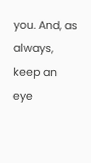you. And, as always, keep an eye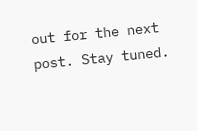out for the next post. Stay tuned.